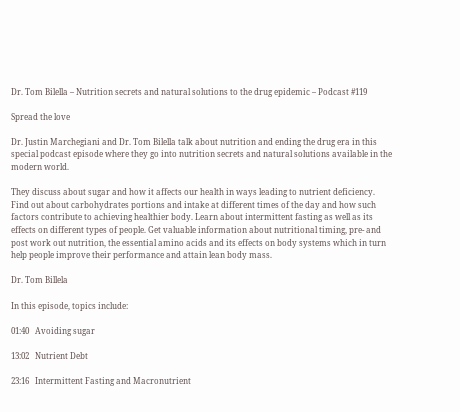Dr. Tom Bilella – Nutrition secrets and natural solutions to the drug epidemic – Podcast #119

Spread the love

Dr. Justin Marchegiani and Dr. Tom Bilella talk about nutrition and ending the drug era in this special podcast episode where they go into nutrition secrets and natural solutions available in the modern world.

They discuss about sugar and how it affects our health in ways leading to nutrient deficiency. Find out about carbohydrates portions and intake at different times of the day and how such factors contribute to achieving healthier body. Learn about intermittent fasting as well as its effects on different types of people. Get valuable information about nutritional timing, pre- and post work out nutrition, the essential amino acids and its effects on body systems which in turn help people improve their performance and attain lean body mass.

Dr. Tom Billela

In this episode, topics include:

01:40   Avoiding sugar

13:02   Nutrient Debt

23:16   Intermittent Fasting and Macronutrient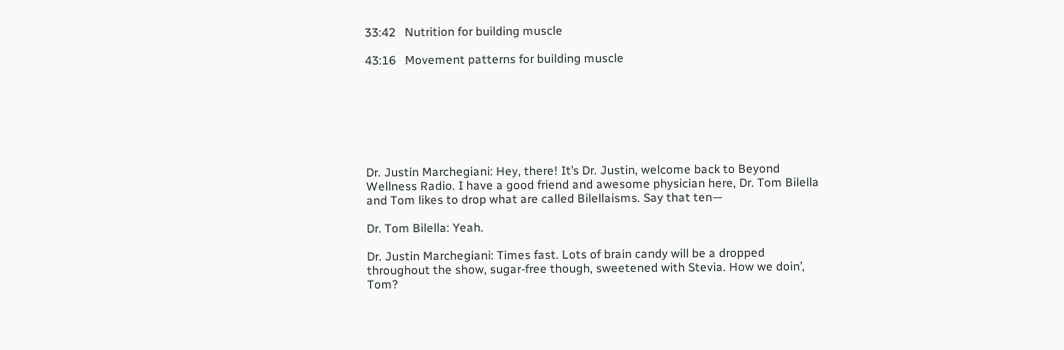33:42   Nutrition for building muscle

43:16   Movement patterns for building muscle







Dr. Justin Marchegiani: Hey, there! It’s Dr. Justin, welcome back to Beyond Wellness Radio. I have a good friend and awesome physician here, Dr. Tom Bilella and Tom likes to drop what are called Bilellaisms. Say that ten—

Dr. Tom Bilella: Yeah.

Dr. Justin Marchegiani: Times fast. Lots of brain candy will be a dropped throughout the show, sugar-free though, sweetened with Stevia. How we doin’, Tom?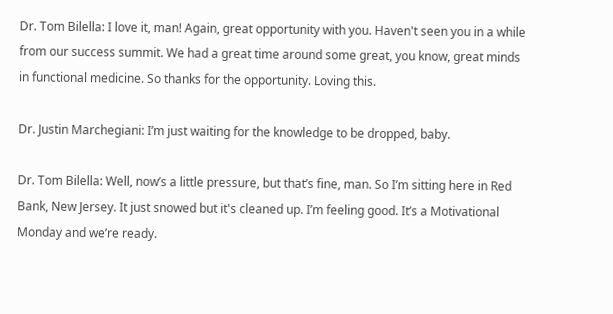Dr. Tom Bilella: I love it, man! Again, great opportunity with you. Haven't seen you in a while from our success summit. We had a great time around some great, you know, great minds in functional medicine. So thanks for the opportunity. Loving this.

Dr. Justin Marchegiani: I’m just waiting for the knowledge to be dropped, baby.

Dr. Tom Bilella: Well, now’s a little pressure, but that’s fine, man. So I’m sitting here in Red Bank, New Jersey. It just snowed but it's cleaned up. I’m feeling good. It’s a Motivational Monday and we’re ready.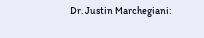Dr. Justin Marchegiani: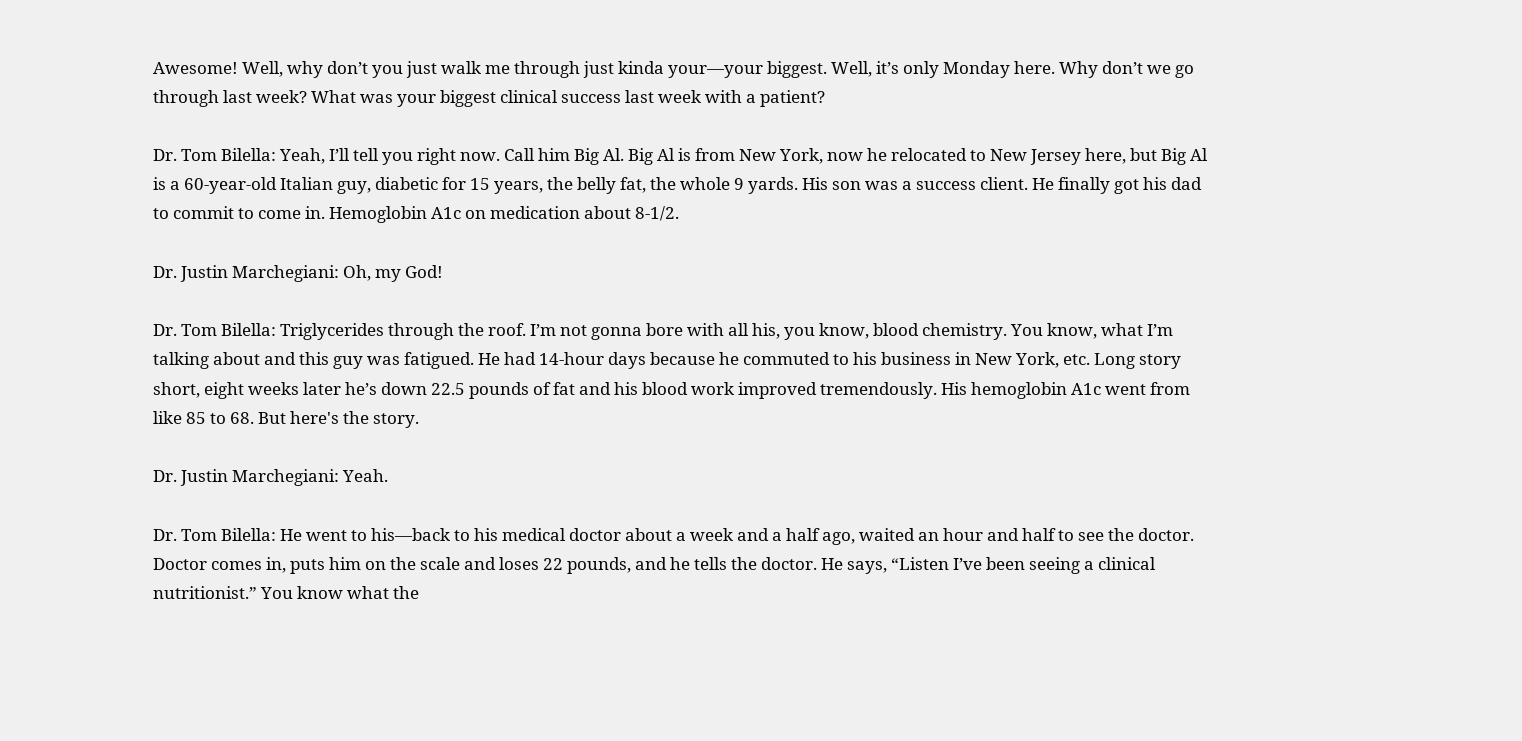Awesome! Well, why don’t you just walk me through just kinda your—your biggest. Well, it’s only Monday here. Why don’t we go through last week? What was your biggest clinical success last week with a patient?

Dr. Tom Bilella: Yeah, I’ll tell you right now. Call him Big Al. Big Al is from New York, now he relocated to New Jersey here, but Big Al is a 60-year-old Italian guy, diabetic for 15 years, the belly fat, the whole 9 yards. His son was a success client. He finally got his dad to commit to come in. Hemoglobin A1c on medication about 8-1/2.

Dr. Justin Marchegiani: Oh, my God!

Dr. Tom Bilella: Triglycerides through the roof. I’m not gonna bore with all his, you know, blood chemistry. You know, what I’m talking about and this guy was fatigued. He had 14-hour days because he commuted to his business in New York, etc. Long story short, eight weeks later he’s down 22.5 pounds of fat and his blood work improved tremendously. His hemoglobin A1c went from like 85 to 68. But here's the story.

Dr. Justin Marchegiani: Yeah.

Dr. Tom Bilella: He went to his—back to his medical doctor about a week and a half ago, waited an hour and half to see the doctor. Doctor comes in, puts him on the scale and loses 22 pounds, and he tells the doctor. He says, “Listen I’ve been seeing a clinical nutritionist.” You know what the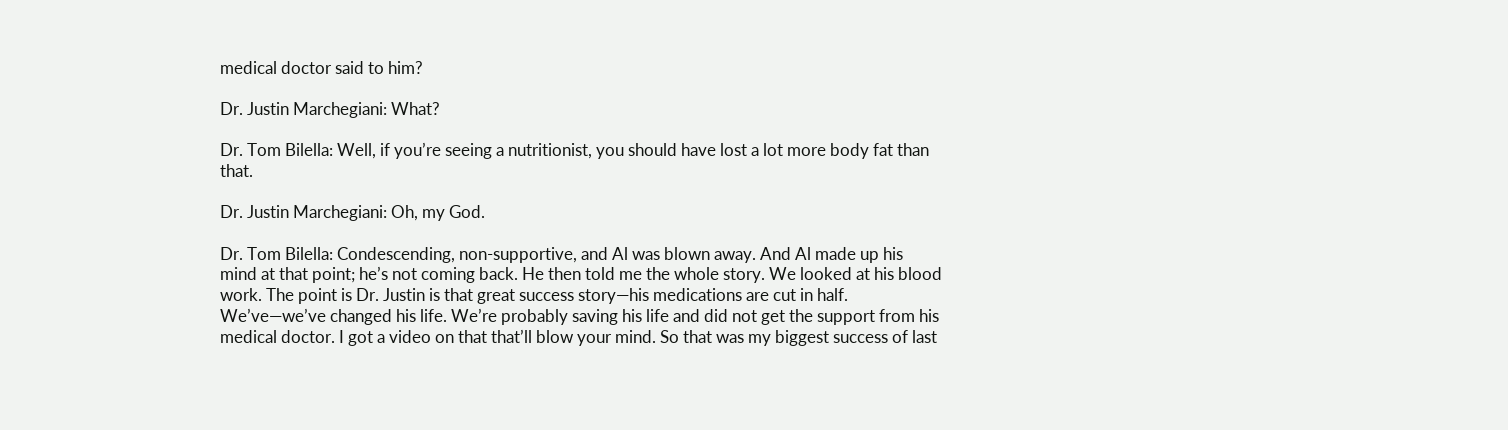medical doctor said to him?

Dr. Justin Marchegiani: What?

Dr. Tom Bilella: Well, if you’re seeing a nutritionist, you should have lost a lot more body fat than that.

Dr. Justin Marchegiani: Oh, my God.

Dr. Tom Bilella: Condescending, non-supportive, and Al was blown away. And Al made up his mind at that point; he’s not coming back. He then told me the whole story. We looked at his blood work. The point is Dr. Justin is that great success story—his medications are cut in half. We’ve—we’ve changed his life. We’re probably saving his life and did not get the support from his medical doctor. I got a video on that that’ll blow your mind. So that was my biggest success of last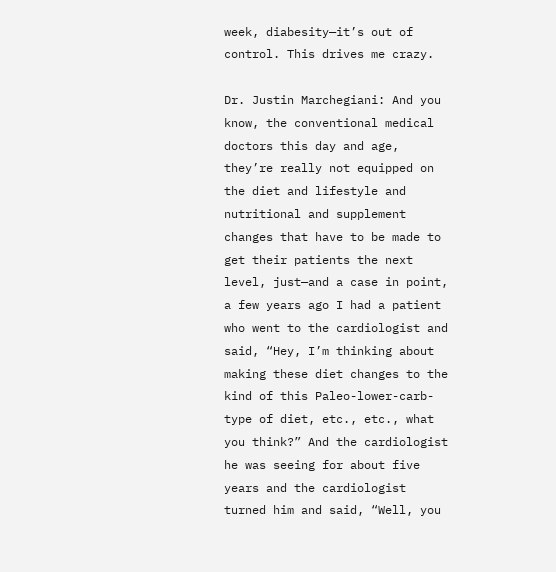week, diabesity—it’s out of control. This drives me crazy.

Dr. Justin Marchegiani: And you know, the conventional medical doctors this day and age, they’re really not equipped on the diet and lifestyle and nutritional and supplement changes that have to be made to get their patients the next level, just—and a case in point, a few years ago I had a patient who went to the cardiologist and said, “Hey, I’m thinking about making these diet changes to the kind of this Paleo-lower-carb-type of diet, etc., etc., what you think?” And the cardiologist he was seeing for about five years and the cardiologist turned him and said, “Well, you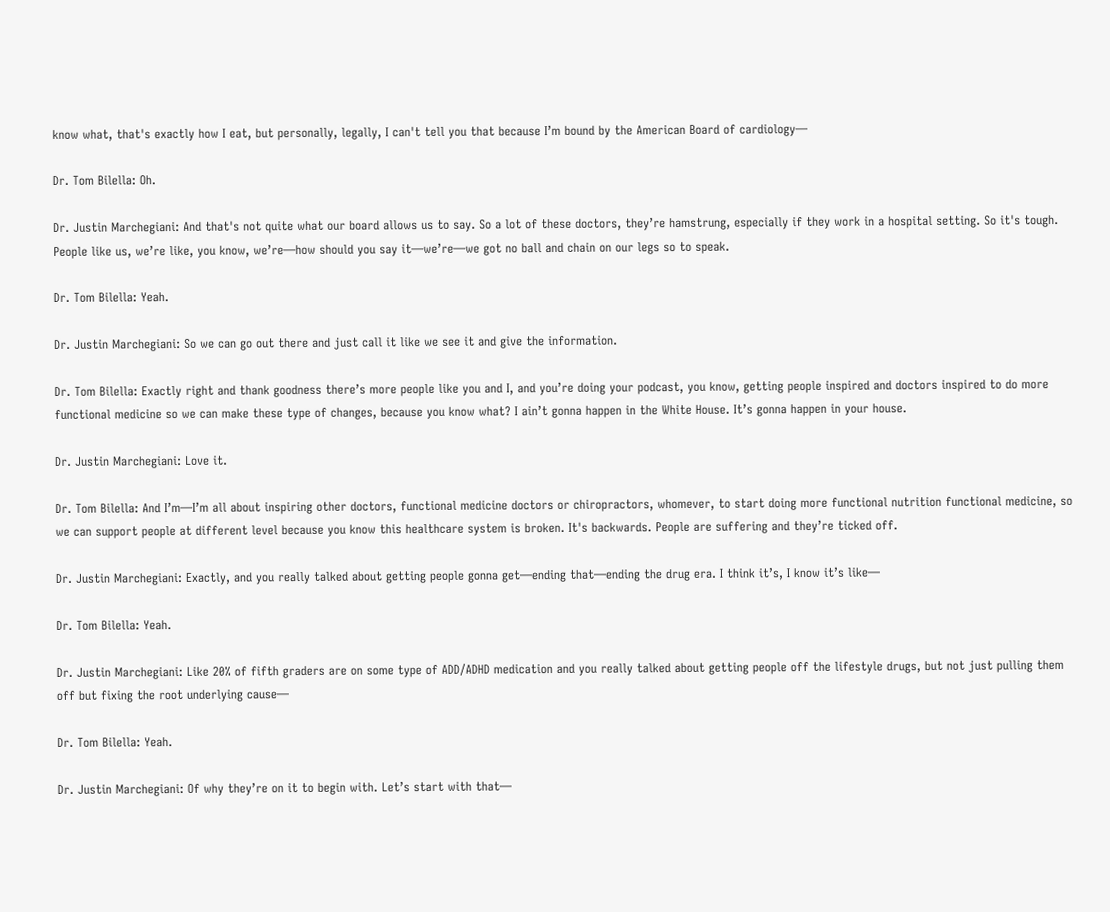know what, that's exactly how I eat, but personally, legally, I can't tell you that because I’m bound by the American Board of cardiology—

Dr. Tom Bilella: Oh.

Dr. Justin Marchegiani: And that's not quite what our board allows us to say. So a lot of these doctors, they’re hamstrung, especially if they work in a hospital setting. So it's tough. People like us, we’re like, you know, we’re—how should you say it—we’re—we got no ball and chain on our legs so to speak.

Dr. Tom Bilella: Yeah.

Dr. Justin Marchegiani: So we can go out there and just call it like we see it and give the information.

Dr. Tom Bilella: Exactly right and thank goodness there’s more people like you and I, and you’re doing your podcast, you know, getting people inspired and doctors inspired to do more functional medicine so we can make these type of changes, because you know what? I ain’t gonna happen in the White House. It’s gonna happen in your house.

Dr. Justin Marchegiani: Love it.

Dr. Tom Bilella: And I’m—I’m all about inspiring other doctors, functional medicine doctors or chiropractors, whomever, to start doing more functional nutrition functional medicine, so we can support people at different level because you know this healthcare system is broken. It's backwards. People are suffering and they’re ticked off.

Dr. Justin Marchegiani: Exactly, and you really talked about getting people gonna get—ending that—ending the drug era. I think it’s, I know it’s like—

Dr. Tom Bilella: Yeah.

Dr. Justin Marchegiani: Like 20% of fifth graders are on some type of ADD/ADHD medication and you really talked about getting people off the lifestyle drugs, but not just pulling them off but fixing the root underlying cause—

Dr. Tom Bilella: Yeah.

Dr. Justin Marchegiani: Of why they’re on it to begin with. Let’s start with that—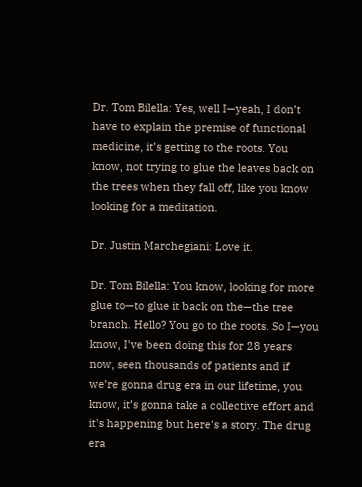Dr. Tom Bilella: Yes, well I—yeah, I don’t have to explain the premise of functional medicine, it’s getting to the roots. You know, not trying to glue the leaves back on the trees when they fall off, like you know looking for a meditation.

Dr. Justin Marchegiani: Love it.

Dr. Tom Bilella: You know, looking for more glue to—to glue it back on the—the tree branch. Hello? You go to the roots. So I—you know, I’ve been doing this for 28 years now, seen thousands of patients and if we’re gonna drug era in our lifetime, you know, it’s gonna take a collective effort and it's happening but here's a story. The drug era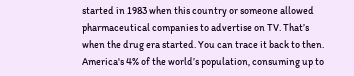started in 1983 when this country or someone allowed pharmaceutical companies to advertise on TV. That’s when the drug era started. You can trace it back to then. America's 4% of the world’s population, consuming up to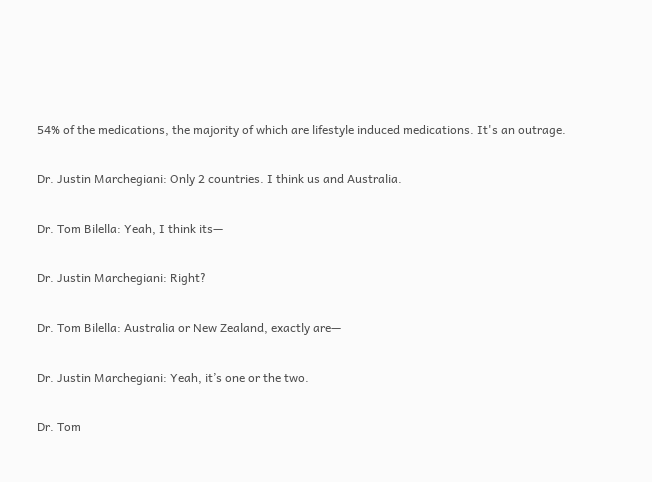54% of the medications, the majority of which are lifestyle induced medications. It's an outrage.

Dr. Justin Marchegiani: Only 2 countries. I think us and Australia.

Dr. Tom Bilella: Yeah, I think its—

Dr. Justin Marchegiani: Right?

Dr. Tom Bilella: Australia or New Zealand, exactly are—

Dr. Justin Marchegiani: Yeah, it’s one or the two.

Dr. Tom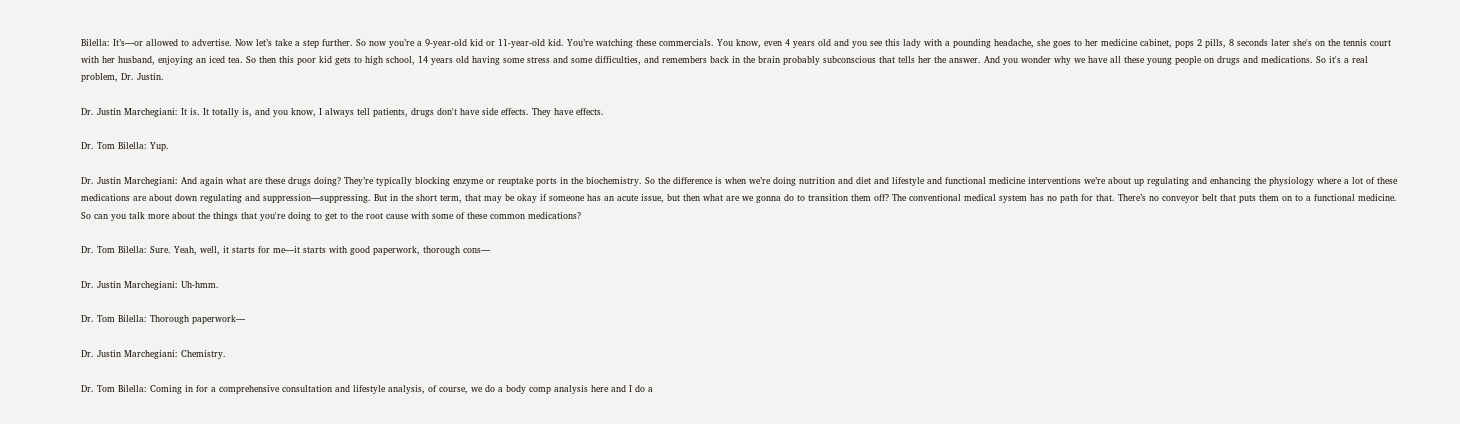Bilella: It’s—or allowed to advertise. Now let’s take a step further. So now you’re a 9-year-old kid or 11-year-old kid. You’re watching these commercials. You know, even 4 years old and you see this lady with a pounding headache, she goes to her medicine cabinet, pops 2 pills, 8 seconds later she's on the tennis court with her husband, enjoying an iced tea. So then this poor kid gets to high school, 14 years old having some stress and some difficulties, and remembers back in the brain probably subconscious that tells her the answer. And you wonder why we have all these young people on drugs and medications. So it's a real problem, Dr. Justin.

Dr. Justin Marchegiani: It is. It totally is, and you know, I always tell patients, drugs don't have side effects. They have effects.

Dr. Tom Bilella: Yup.

Dr. Justin Marchegiani: And again what are these drugs doing? They’re typically blocking enzyme or reuptake ports in the biochemistry. So the difference is when we’re doing nutrition and diet and lifestyle and functional medicine interventions we’re about up regulating and enhancing the physiology where a lot of these medications are about down regulating and suppression—suppressing. But in the short term, that may be okay if someone has an acute issue, but then what are we gonna do to transition them off? The conventional medical system has no path for that. There’s no conveyor belt that puts them on to a functional medicine. So can you talk more about the things that you're doing to get to the root cause with some of these common medications?

Dr. Tom Bilella: Sure. Yeah, well, it starts for me—it starts with good paperwork, thorough cons—

Dr. Justin Marchegiani: Uh-hmm.

Dr. Tom Bilella: Thorough paperwork—

Dr. Justin Marchegiani: Chemistry.

Dr. Tom Bilella: Coming in for a comprehensive consultation and lifestyle analysis, of course, we do a body comp analysis here and I do a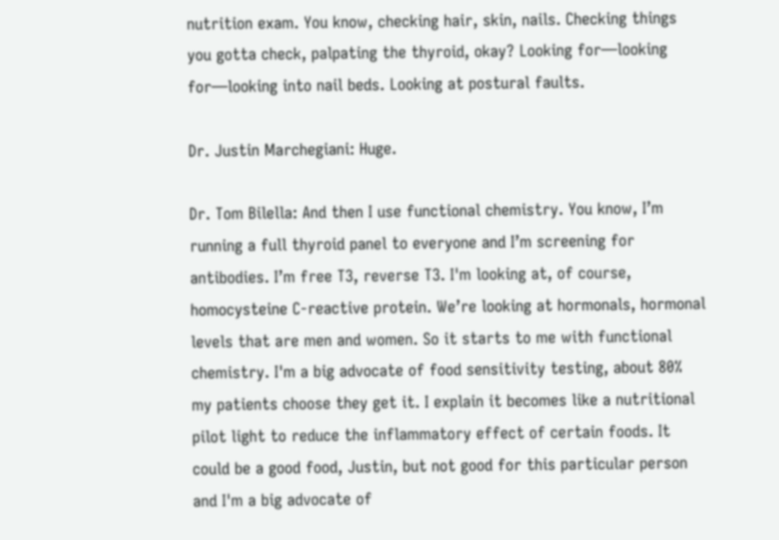nutrition exam. You know, checking hair, skin, nails. Checking things you gotta check, palpating the thyroid, okay? Looking for—looking for—looking into nail beds. Looking at postural faults.

Dr. Justin Marchegiani: Huge.

Dr. Tom Bilella: And then I use functional chemistry. You know, I’m running a full thyroid panel to everyone and I’m screening for antibodies. I’m free T3, reverse T3. I'm looking at, of course, homocysteine C-reactive protein. We’re looking at hormonals, hormonal levels that are men and women. So it starts to me with functional chemistry. I'm a big advocate of food sensitivity testing, about 80% my patients choose they get it. I explain it becomes like a nutritional pilot light to reduce the inflammatory effect of certain foods. It could be a good food, Justin, but not good for this particular person and I'm a big advocate of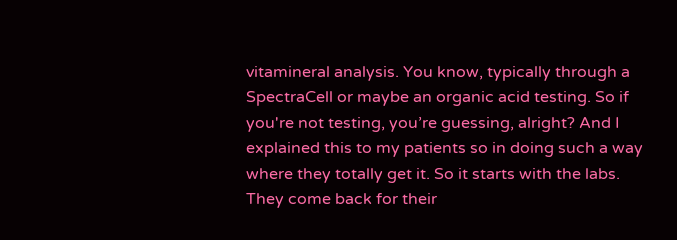vitamineral analysis. You know, typically through a SpectraCell or maybe an organic acid testing. So if you're not testing, you’re guessing, alright? And I explained this to my patients so in doing such a way where they totally get it. So it starts with the labs. They come back for their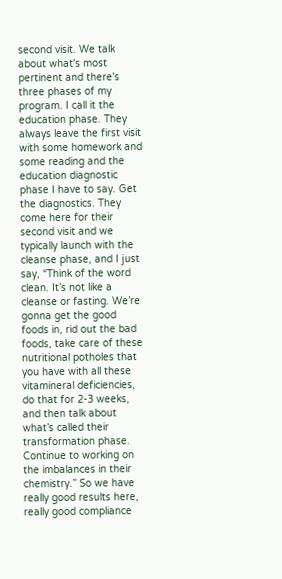second visit. We talk about what's most pertinent and there's three phases of my program. I call it the education phase. They always leave the first visit with some homework and some reading and the education diagnostic phase I have to say. Get the diagnostics. They come here for their second visit and we typically launch with the cleanse phase, and I just say, “Think of the word clean. It’s not like a cleanse or fasting. We’re gonna get the good foods in, rid out the bad foods, take care of these nutritional potholes that you have with all these vitamineral deficiencies, do that for 2-3 weeks, and then talk about what’s called their transformation phase. Continue to working on the imbalances in their chemistry.” So we have really good results here, really good compliance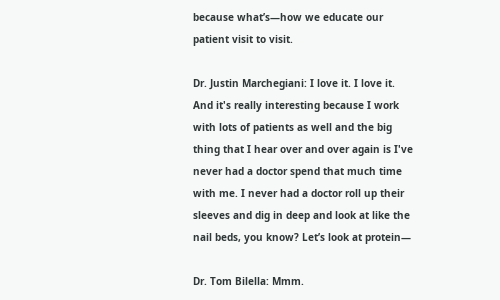because what’s—how we educate our patient visit to visit.

Dr. Justin Marchegiani: I love it. I love it. And it's really interesting because I work with lots of patients as well and the big thing that I hear over and over again is I've never had a doctor spend that much time with me. I never had a doctor roll up their sleeves and dig in deep and look at like the nail beds, you know? Let’s look at protein—

Dr. Tom Bilella: Mmm.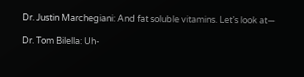Dr. Justin Marchegiani: And fat soluble vitamins. Let’s look at—

Dr. Tom Bilella: Uh-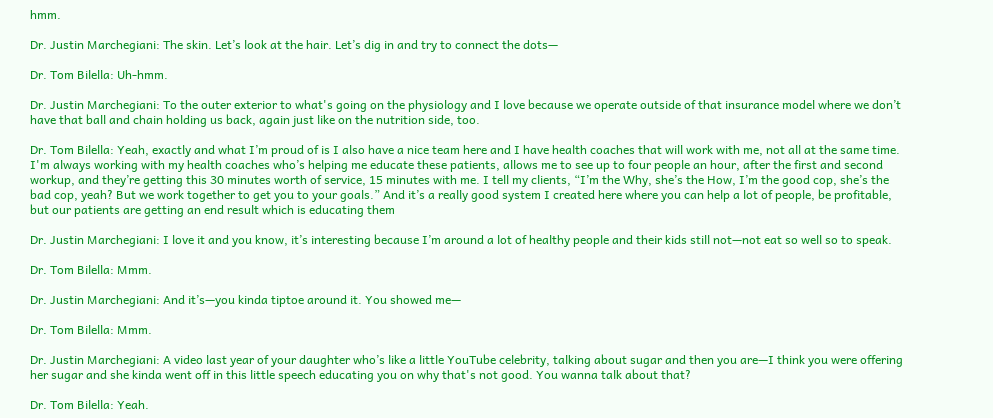hmm.

Dr. Justin Marchegiani: The skin. Let’s look at the hair. Let’s dig in and try to connect the dots—

Dr. Tom Bilella: Uh-hmm.

Dr. Justin Marchegiani: To the outer exterior to what's going on the physiology and I love because we operate outside of that insurance model where we don’t have that ball and chain holding us back, again just like on the nutrition side, too.

Dr. Tom Bilella: Yeah, exactly and what I’m proud of is I also have a nice team here and I have health coaches that will work with me, not all at the same time. I'm always working with my health coaches who’s helping me educate these patients, allows me to see up to four people an hour, after the first and second workup, and they’re getting this 30 minutes worth of service, 15 minutes with me. I tell my clients, “I’m the Why, she’s the How, I’m the good cop, she’s the bad cop, yeah? But we work together to get you to your goals.” And it’s a really good system I created here where you can help a lot of people, be profitable, but our patients are getting an end result which is educating them

Dr. Justin Marchegiani: I love it and you know, it’s interesting because I’m around a lot of healthy people and their kids still not—not eat so well so to speak.

Dr. Tom Bilella: Mmm.

Dr. Justin Marchegiani: And it’s—you kinda tiptoe around it. You showed me—

Dr. Tom Bilella: Mmm.

Dr. Justin Marchegiani: A video last year of your daughter who’s like a little YouTube celebrity, talking about sugar and then you are—I think you were offering her sugar and she kinda went off in this little speech educating you on why that's not good. You wanna talk about that?

Dr. Tom Bilella: Yeah.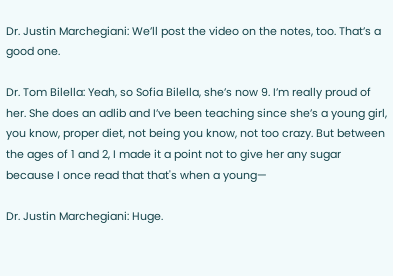Dr. Justin Marchegiani: We’ll post the video on the notes, too. That’s a good one.

Dr. Tom Bilella: Yeah, so Sofia Bilella, she’s now 9. I’m really proud of her. She does an adlib and I’ve been teaching since she’s a young girl, you know, proper diet, not being you know, not too crazy. But between the ages of 1 and 2, I made it a point not to give her any sugar because I once read that that's when a young—

Dr. Justin Marchegiani: Huge.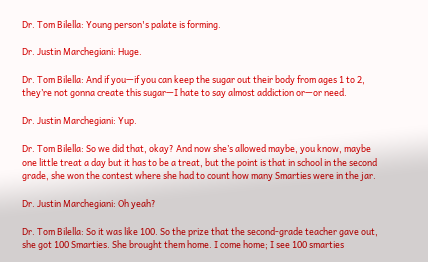Dr. Tom Bilella: Young person's palate is forming.

Dr. Justin Marchegiani: Huge.

Dr. Tom Bilella: And if you—if you can keep the sugar out their body from ages 1 to 2, they’re not gonna create this sugar—I hate to say almost addiction or—or need.

Dr. Justin Marchegiani: Yup.

Dr. Tom Bilella: So we did that, okay? And now she’s allowed maybe, you know, maybe one little treat a day but it has to be a treat, but the point is that in school in the second grade, she won the contest where she had to count how many Smarties were in the jar.

Dr. Justin Marchegiani: Oh yeah?

Dr. Tom Bilella: So it was like 100. So the prize that the second-grade teacher gave out, she got 100 Smarties. She brought them home. I come home; I see 100 smarties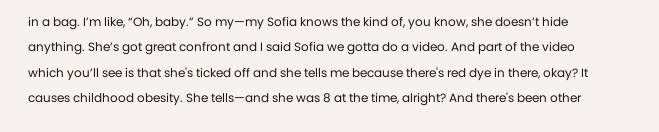in a bag. I’m like, “Oh, baby.” So my—my Sofia knows the kind of, you know, she doesn’t hide anything. She’s got great confront and I said Sofia we gotta do a video. And part of the video which you’ll see is that she's ticked off and she tells me because there's red dye in there, okay? It causes childhood obesity. She tells—and she was 8 at the time, alright? And there's been other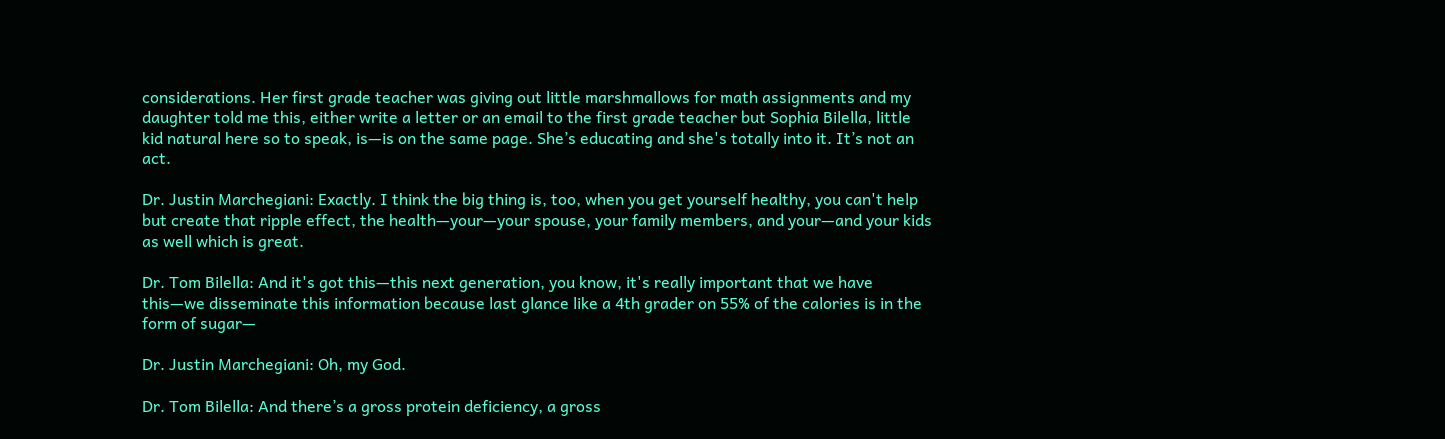considerations. Her first grade teacher was giving out little marshmallows for math assignments and my daughter told me this, either write a letter or an email to the first grade teacher but Sophia Bilella, little kid natural here so to speak, is—is on the same page. She’s educating and she's totally into it. It’s not an act.

Dr. Justin Marchegiani: Exactly. I think the big thing is, too, when you get yourself healthy, you can't help but create that ripple effect, the health—your—your spouse, your family members, and your—and your kids as well which is great.

Dr. Tom Bilella: And it's got this—this next generation, you know, it's really important that we have this—we disseminate this information because last glance like a 4th grader on 55% of the calories is in the form of sugar—

Dr. Justin Marchegiani: Oh, my God.

Dr. Tom Bilella: And there’s a gross protein deficiency, a gross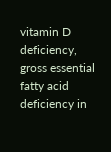vitamin D deficiency, gross essential fatty acid deficiency in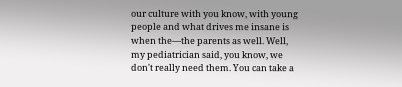our culture with you know, with young people and what drives me insane is when the—the parents as well. Well, my pediatrician said, you know, we don't really need them. You can take a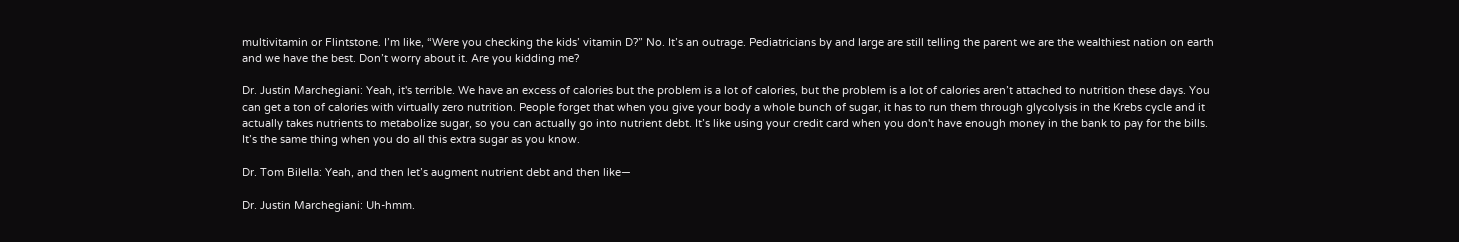multivitamin or Flintstone. I’m like, “Were you checking the kids’ vitamin D?” No. It’s an outrage. Pediatricians by and large are still telling the parent we are the wealthiest nation on earth and we have the best. Don’t worry about it. Are you kidding me?

Dr. Justin Marchegiani: Yeah, it's terrible. We have an excess of calories but the problem is a lot of calories, but the problem is a lot of calories aren’t attached to nutrition these days. You can get a ton of calories with virtually zero nutrition. People forget that when you give your body a whole bunch of sugar, it has to run them through glycolysis in the Krebs cycle and it actually takes nutrients to metabolize sugar, so you can actually go into nutrient debt. It’s like using your credit card when you don't have enough money in the bank to pay for the bills. It’s the same thing when you do all this extra sugar as you know.

Dr. Tom Bilella: Yeah, and then let’s augment nutrient debt and then like—

Dr. Justin Marchegiani: Uh-hmm.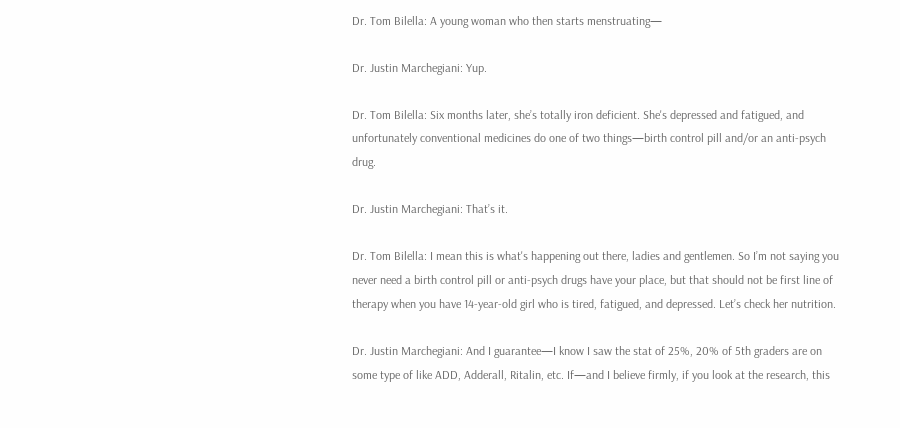Dr. Tom Bilella: A young woman who then starts menstruating—

Dr. Justin Marchegiani: Yup.

Dr. Tom Bilella: Six months later, she’s totally iron deficient. She's depressed and fatigued, and unfortunately conventional medicines do one of two things—birth control pill and/or an anti-psych drug.

Dr. Justin Marchegiani: That’s it.

Dr. Tom Bilella: I mean this is what's happening out there, ladies and gentlemen. So I’m not saying you never need a birth control pill or anti-psych drugs have your place, but that should not be first line of therapy when you have 14-year-old girl who is tired, fatigued, and depressed. Let’s check her nutrition.

Dr. Justin Marchegiani: And I guarantee—I know I saw the stat of 25%, 20% of 5th graders are on some type of like ADD, Adderall, Ritalin, etc. If—and I believe firmly, if you look at the research, this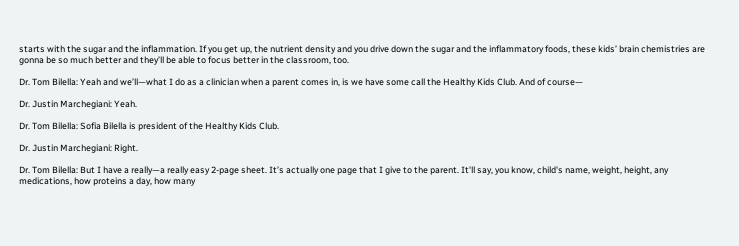starts with the sugar and the inflammation. If you get up, the nutrient density and you drive down the sugar and the inflammatory foods, these kids’ brain chemistries are gonna be so much better and they’ll be able to focus better in the classroom, too.

Dr. Tom Bilella: Yeah and we’ll—what I do as a clinician when a parent comes in, is we have some call the Healthy Kids Club. And of course—

Dr. Justin Marchegiani: Yeah.

Dr. Tom Bilella: Sofia Bilella is president of the Healthy Kids Club.

Dr. Justin Marchegiani: Right.

Dr. Tom Bilella: But I have a really—a really easy 2-page sheet. It’s actually one page that I give to the parent. It'll say, you know, child's name, weight, height, any medications, how proteins a day, how many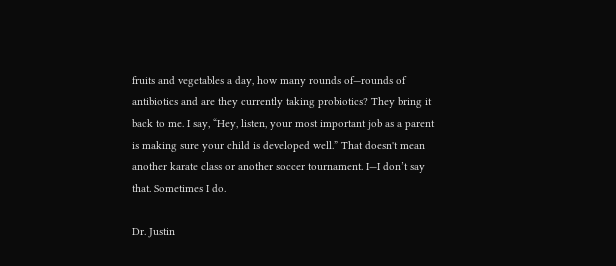fruits and vegetables a day, how many rounds of—rounds of antibiotics and are they currently taking probiotics? They bring it back to me. I say, “Hey, listen, your most important job as a parent is making sure your child is developed well.” That doesn't mean another karate class or another soccer tournament. I—I don’t say that. Sometimes I do.

Dr. Justin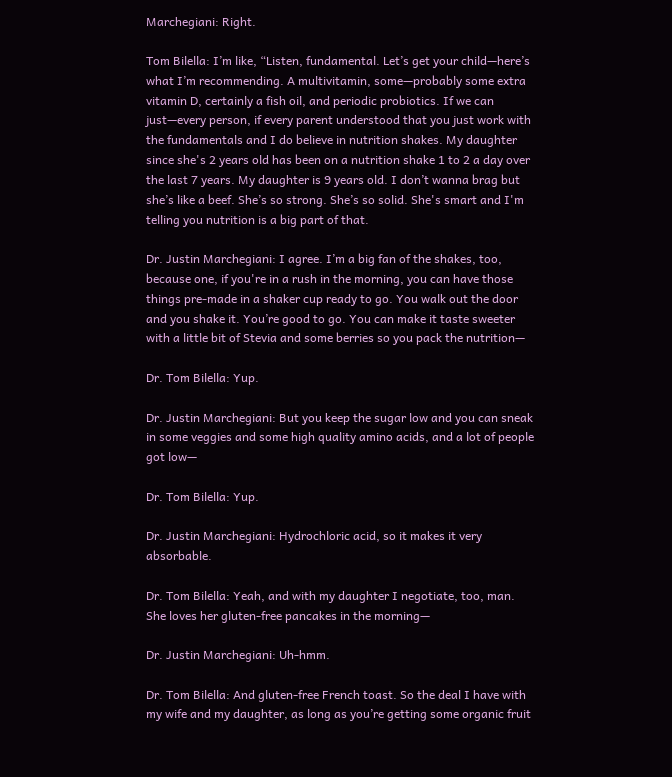Marchegiani: Right.

Tom Bilella: I’m like, “Listen, fundamental. Let’s get your child—here’s what I’m recommending. A multivitamin, some—probably some extra vitamin D, certainly a fish oil, and periodic probiotics. If we can just—every person, if every parent understood that you just work with the fundamentals and I do believe in nutrition shakes. My daughter since she's 2 years old has been on a nutrition shake 1 to 2 a day over the last 7 years. My daughter is 9 years old. I don’t wanna brag but she’s like a beef. She’s so strong. She’s so solid. She's smart and I'm telling you nutrition is a big part of that.

Dr. Justin Marchegiani: I agree. I’m a big fan of the shakes, too, because one, if you're in a rush in the morning, you can have those things pre-made in a shaker cup ready to go. You walk out the door and you shake it. You’re good to go. You can make it taste sweeter with a little bit of Stevia and some berries so you pack the nutrition—

Dr. Tom Bilella: Yup.

Dr. Justin Marchegiani: But you keep the sugar low and you can sneak in some veggies and some high quality amino acids, and a lot of people got low—

Dr. Tom Bilella: Yup.

Dr. Justin Marchegiani: Hydrochloric acid, so it makes it very absorbable.

Dr. Tom Bilella: Yeah, and with my daughter I negotiate, too, man. She loves her gluten-free pancakes in the morning—

Dr. Justin Marchegiani: Uh-hmm.

Dr. Tom Bilella: And gluten-free French toast. So the deal I have with my wife and my daughter, as long as you’re getting some organic fruit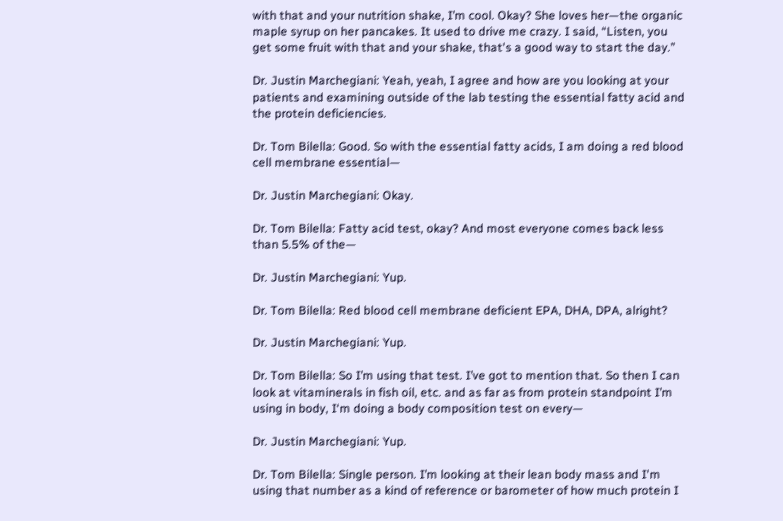with that and your nutrition shake, I’m cool. Okay? She loves her—the organic maple syrup on her pancakes. It used to drive me crazy. I said, “Listen, you get some fruit with that and your shake, that's a good way to start the day.”

Dr. Justin Marchegiani: Yeah, yeah, I agree and how are you looking at your patients and examining outside of the lab testing the essential fatty acid and the protein deficiencies.

Dr. Tom Bilella: Good. So with the essential fatty acids, I am doing a red blood cell membrane essential—

Dr. Justin Marchegiani: Okay.

Dr. Tom Bilella: Fatty acid test, okay? And most everyone comes back less than 5.5% of the—

Dr. Justin Marchegiani: Yup.

Dr. Tom Bilella: Red blood cell membrane deficient EPA, DHA, DPA, alright?

Dr. Justin Marchegiani: Yup.

Dr. Tom Bilella: So I’m using that test. I’ve got to mention that. So then I can look at vitaminerals in fish oil, etc. and as far as from protein standpoint I’m using in body, I‘m doing a body composition test on every—

Dr. Justin Marchegiani: Yup.

Dr. Tom Bilella: Single person. I’m looking at their lean body mass and I'm using that number as a kind of reference or barometer of how much protein I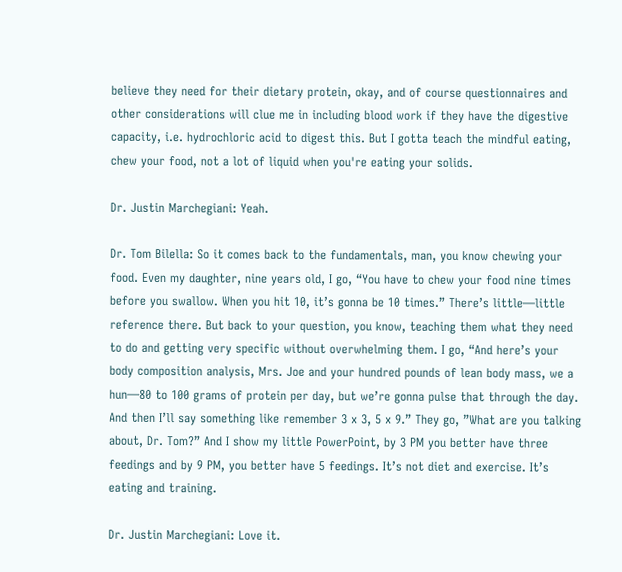believe they need for their dietary protein, okay, and of course questionnaires and other considerations will clue me in including blood work if they have the digestive capacity, i.e. hydrochloric acid to digest this. But I gotta teach the mindful eating, chew your food, not a lot of liquid when you're eating your solids.

Dr. Justin Marchegiani: Yeah.

Dr. Tom Bilella: So it comes back to the fundamentals, man, you know chewing your food. Even my daughter, nine years old, I go, “You have to chew your food nine times before you swallow. When you hit 10, it’s gonna be 10 times.” There’s little—little reference there. But back to your question, you know, teaching them what they need to do and getting very specific without overwhelming them. I go, “And here’s your body composition analysis, Mrs. Joe and your hundred pounds of lean body mass, we a hun—80 to 100 grams of protein per day, but we’re gonna pulse that through the day. And then I’ll say something like remember 3 x 3, 5 x 9.” They go, ”What are you talking about, Dr. Tom?” And I show my little PowerPoint, by 3 PM you better have three feedings and by 9 PM, you better have 5 feedings. It’s not diet and exercise. It’s eating and training.

Dr. Justin Marchegiani: Love it.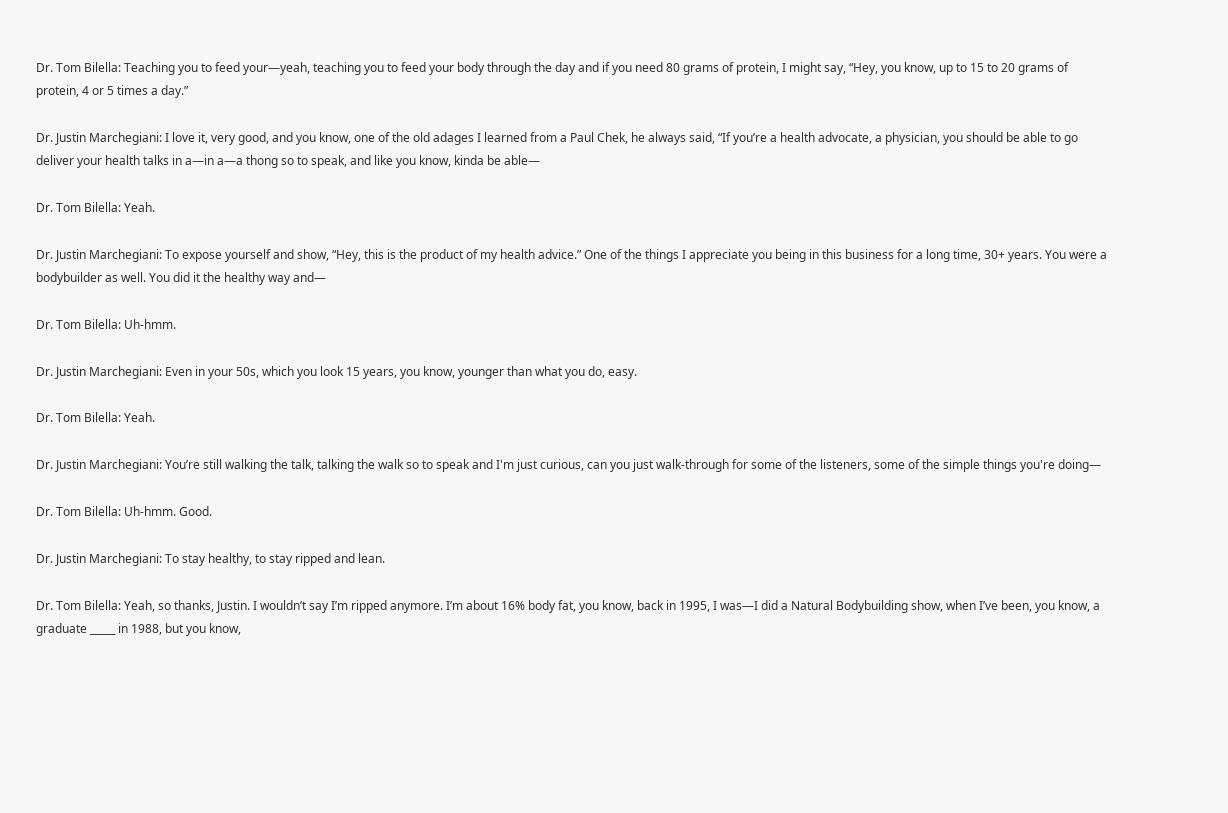Dr. Tom Bilella: Teaching you to feed your—yeah, teaching you to feed your body through the day and if you need 80 grams of protein, I might say, “Hey, you know, up to 15 to 20 grams of protein, 4 or 5 times a day.”

Dr. Justin Marchegiani: I love it, very good, and you know, one of the old adages I learned from a Paul Chek, he always said, “If you’re a health advocate, a physician, you should be able to go deliver your health talks in a—in a—a thong so to speak, and like you know, kinda be able—

Dr. Tom Bilella: Yeah.

Dr. Justin Marchegiani: To expose yourself and show, “Hey, this is the product of my health advice.” One of the things I appreciate you being in this business for a long time, 30+ years. You were a bodybuilder as well. You did it the healthy way and—

Dr. Tom Bilella: Uh-hmm.

Dr. Justin Marchegiani: Even in your 50s, which you look 15 years, you know, younger than what you do, easy.

Dr. Tom Bilella: Yeah.

Dr. Justin Marchegiani: You’re still walking the talk, talking the walk so to speak and I'm just curious, can you just walk-through for some of the listeners, some of the simple things you're doing—

Dr. Tom Bilella: Uh-hmm. Good.

Dr. Justin Marchegiani: To stay healthy, to stay ripped and lean.

Dr. Tom Bilella: Yeah, so thanks, Justin. I wouldn’t say I’m ripped anymore. I’m about 16% body fat, you know, back in 1995, I was—I did a Natural Bodybuilding show, when I’ve been, you know, a graduate _____ in 1988, but you know,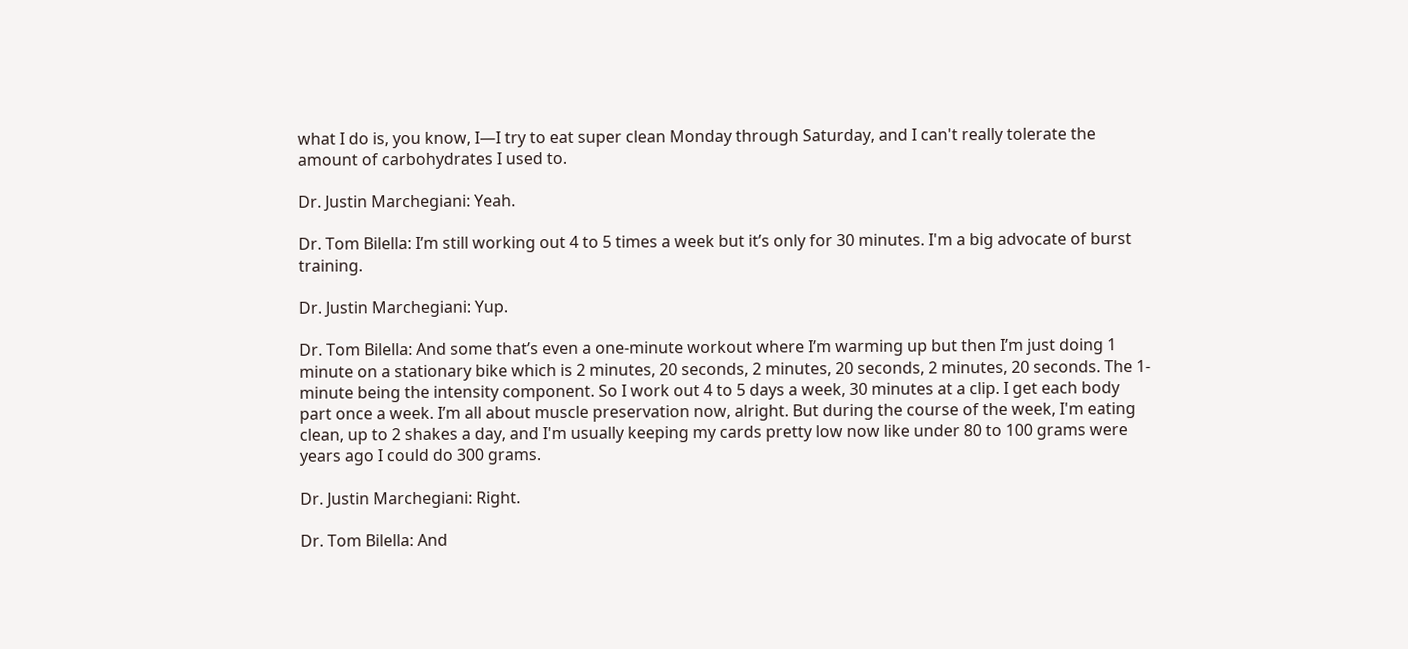what I do is, you know, I—I try to eat super clean Monday through Saturday, and I can't really tolerate the amount of carbohydrates I used to.

Dr. Justin Marchegiani: Yeah.

Dr. Tom Bilella: I’m still working out 4 to 5 times a week but it’s only for 30 minutes. I'm a big advocate of burst training.

Dr. Justin Marchegiani: Yup.

Dr. Tom Bilella: And some that’s even a one-minute workout where I’m warming up but then I’m just doing 1 minute on a stationary bike which is 2 minutes, 20 seconds, 2 minutes, 20 seconds, 2 minutes, 20 seconds. The 1-minute being the intensity component. So I work out 4 to 5 days a week, 30 minutes at a clip. I get each body part once a week. I’m all about muscle preservation now, alright. But during the course of the week, I'm eating clean, up to 2 shakes a day, and I'm usually keeping my cards pretty low now like under 80 to 100 grams were years ago I could do 300 grams.

Dr. Justin Marchegiani: Right.

Dr. Tom Bilella: And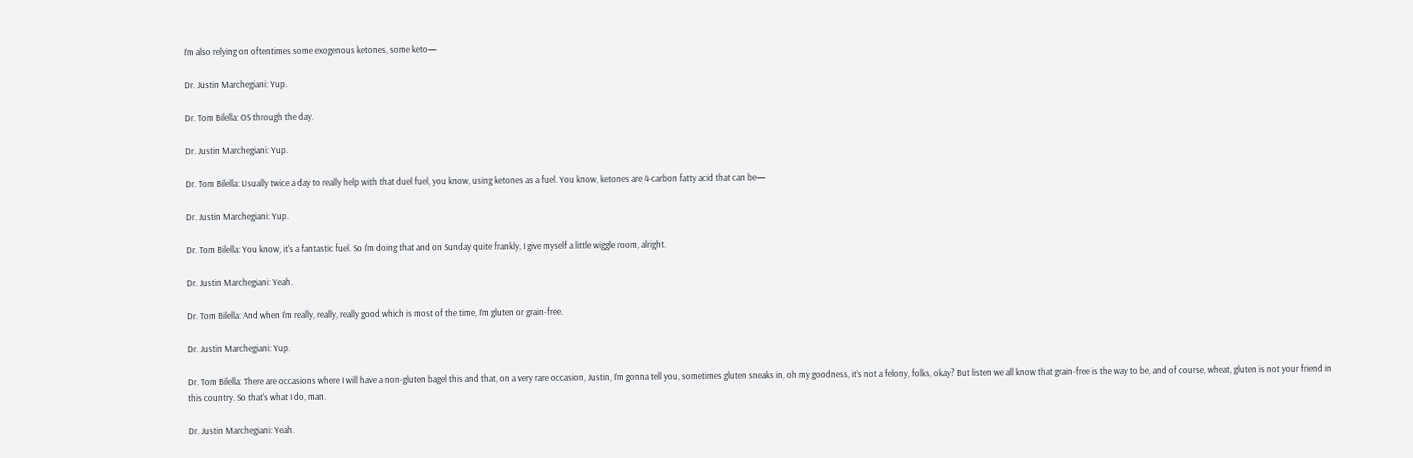I’m also relying on oftentimes some exogenous ketones, some keto—

Dr. Justin Marchegiani: Yup.

Dr. Tom Bilella: OS through the day.

Dr. Justin Marchegiani: Yup.

Dr. Tom Bilella: Usually twice a day to really help with that duel fuel, you know, using ketones as a fuel. You know, ketones are 4-carbon fatty acid that can be—

Dr. Justin Marchegiani: Yup.

Dr. Tom Bilella: You know, it's a fantastic fuel. So I'm doing that and on Sunday quite frankly, I give myself a little wiggle room, alright.

Dr. Justin Marchegiani: Yeah.

Dr. Tom Bilella: And when I'm really, really, really good which is most of the time, I’m gluten or grain-free.

Dr. Justin Marchegiani: Yup.

Dr. Tom Bilella: There are occasions where I will have a non-gluten bagel this and that, on a very rare occasion, Justin, I’m gonna tell you, sometimes gluten sneaks in, oh my goodness, it’s not a felony, folks, okay? But listen we all know that grain-free is the way to be, and of course, wheat, gluten is not your friend in this country. So that's what I do, man.

Dr. Justin Marchegiani: Yeah.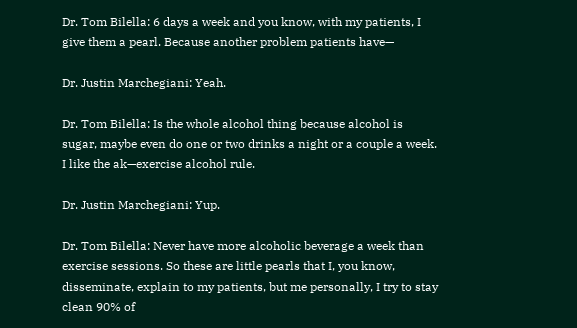Dr. Tom Bilella: 6 days a week and you know, with my patients, I give them a pearl. Because another problem patients have—

Dr. Justin Marchegiani: Yeah.

Dr. Tom Bilella: Is the whole alcohol thing because alcohol is sugar, maybe even do one or two drinks a night or a couple a week. I like the ak—exercise alcohol rule.

Dr. Justin Marchegiani: Yup.

Dr. Tom Bilella: Never have more alcoholic beverage a week than exercise sessions. So these are little pearls that I, you know, disseminate, explain to my patients, but me personally, I try to stay clean 90% of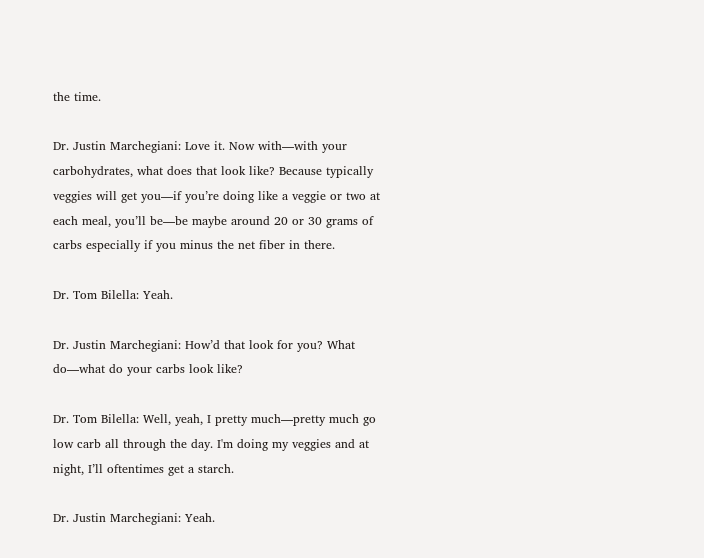the time.

Dr. Justin Marchegiani: Love it. Now with—with your carbohydrates, what does that look like? Because typically veggies will get you—if you’re doing like a veggie or two at each meal, you’ll be—be maybe around 20 or 30 grams of carbs especially if you minus the net fiber in there.

Dr. Tom Bilella: Yeah.

Dr. Justin Marchegiani: How’d that look for you? What do—what do your carbs look like?

Dr. Tom Bilella: Well, yeah, I pretty much—pretty much go low carb all through the day. I'm doing my veggies and at night, I’ll oftentimes get a starch.

Dr. Justin Marchegiani: Yeah.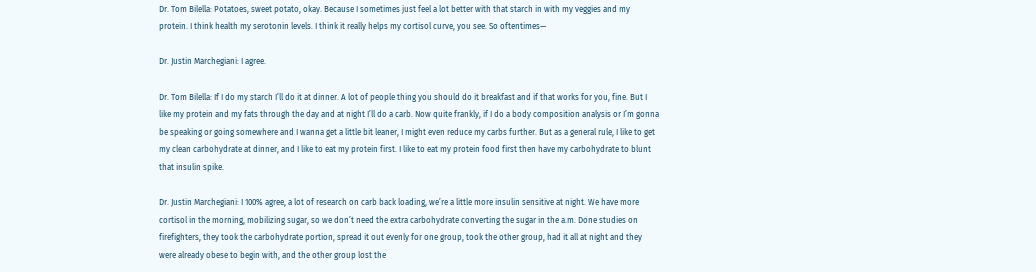Dr. Tom Bilella: Potatoes, sweet potato, okay. Because I sometimes just feel a lot better with that starch in with my veggies and my protein. I think health my serotonin levels. I think it really helps my cortisol curve, you see. So oftentimes—

Dr. Justin Marchegiani: I agree.

Dr. Tom Bilella: If I do my starch I’ll do it at dinner. A lot of people thing you should do it breakfast and if that works for you, fine. But I like my protein and my fats through the day and at night I’ll do a carb. Now quite frankly, if I do a body composition analysis or I’m gonna be speaking or going somewhere and I wanna get a little bit leaner, I might even reduce my carbs further. But as a general rule, I like to get my clean carbohydrate at dinner, and I like to eat my protein first. I like to eat my protein food first then have my carbohydrate to blunt that insulin spike.

Dr. Justin Marchegiani: I 100% agree, a lot of research on carb back loading, we’re a little more insulin sensitive at night. We have more cortisol in the morning, mobilizing sugar, so we don’t need the extra carbohydrate converting the sugar in the a.m. Done studies on firefighters, they took the carbohydrate portion, spread it out evenly for one group, took the other group, had it all at night and they were already obese to begin with, and the other group lost the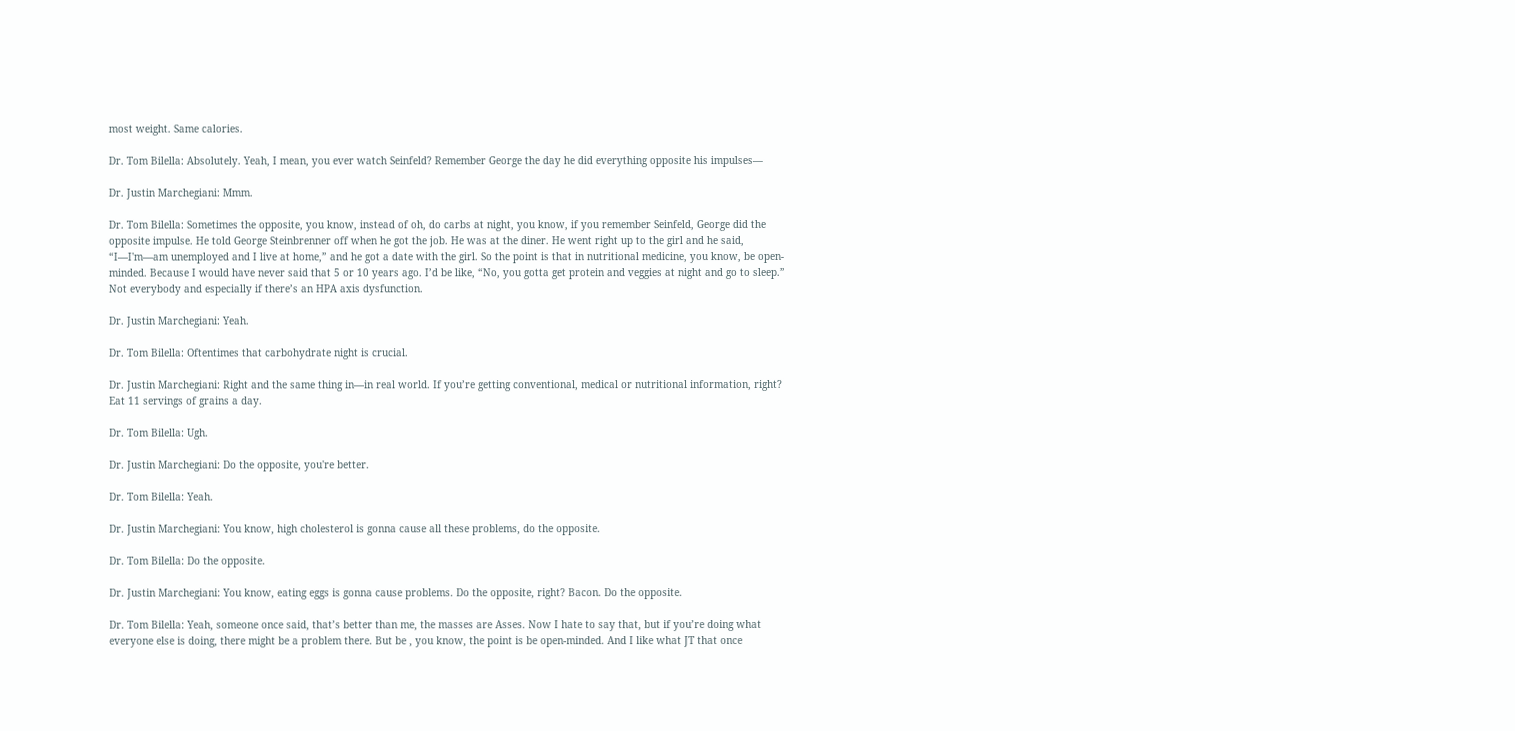most weight. Same calories.

Dr. Tom Bilella: Absolutely. Yeah, I mean, you ever watch Seinfeld? Remember George the day he did everything opposite his impulses—

Dr. Justin Marchegiani: Mmm.

Dr. Tom Bilella: Sometimes the opposite, you know, instead of oh, do carbs at night, you know, if you remember Seinfeld, George did the opposite impulse. He told George Steinbrenner off when he got the job. He was at the diner. He went right up to the girl and he said, “I—I'm—am unemployed and I live at home,” and he got a date with the girl. So the point is that in nutritional medicine, you know, be open-minded. Because I would have never said that 5 or 10 years ago. I’d be like, “No, you gotta get protein and veggies at night and go to sleep.” Not everybody and especially if there’s an HPA axis dysfunction.

Dr. Justin Marchegiani: Yeah.

Dr. Tom Bilella: Oftentimes that carbohydrate night is crucial.

Dr. Justin Marchegiani: Right and the same thing in—in real world. If you’re getting conventional, medical or nutritional information, right? Eat 11 servings of grains a day.

Dr. Tom Bilella: Ugh.

Dr. Justin Marchegiani: Do the opposite, you're better.

Dr. Tom Bilella: Yeah.

Dr. Justin Marchegiani: You know, high cholesterol is gonna cause all these problems, do the opposite.

Dr. Tom Bilella: Do the opposite.

Dr. Justin Marchegiani: You know, eating eggs is gonna cause problems. Do the opposite, right? Bacon. Do the opposite.

Dr. Tom Bilella: Yeah, someone once said, that’s better than me, the masses are Asses. Now I hate to say that, but if you’re doing what everyone else is doing, there might be a problem there. But be , you know, the point is be open-minded. And I like what JT that once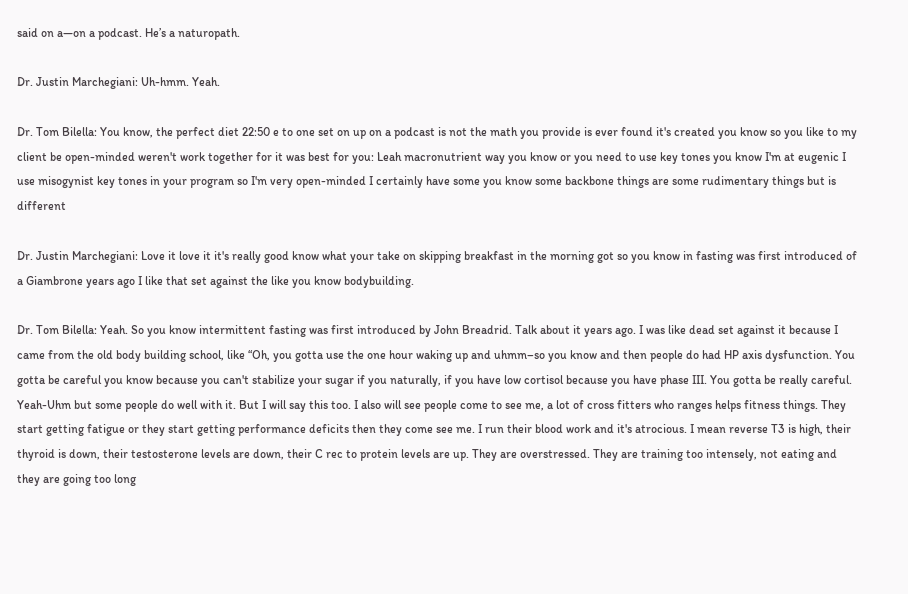said on a—on a podcast. He’s a naturopath.

Dr. Justin Marchegiani: Uh-hmm. Yeah.

Dr. Tom Bilella: You know, the perfect diet 22:50 e to one set on up on a podcast is not the math you provide is ever found it's created you know so you like to my client be open-minded weren't work together for it was best for you: Leah macronutrient way you know or you need to use key tones you know I'm at eugenic I use misogynist key tones in your program so I'm very open-minded I certainly have some you know some backbone things are some rudimentary things but is different

Dr. Justin Marchegiani: Love it love it it's really good know what your take on skipping breakfast in the morning got so you know in fasting was first introduced of a Giambrone years ago I like that set against the like you know bodybuilding.

Dr. Tom Bilella: Yeah. So you know intermittent fasting was first introduced by John Breadrid. Talk about it years ago. I was like dead set against it because I came from the old body building school, like “Oh, you gotta use the one hour waking up and uhmm–so you know and then people do had HP axis dysfunction. You gotta be careful you know because you can't stabilize your sugar if you naturally, if you have low cortisol because you have phase III. You gotta be really careful. Yeah-Uhm but some people do well with it. But I will say this too. I also will see people come to see me, a lot of cross fitters who ranges helps fitness things. They start getting fatigue or they start getting performance deficits then they come see me. I run their blood work and it's atrocious. I mean reverse T3 is high, their thyroid is down, their testosterone levels are down, their C rec to protein levels are up. They are overstressed. They are training too intensely, not eating and they are going too long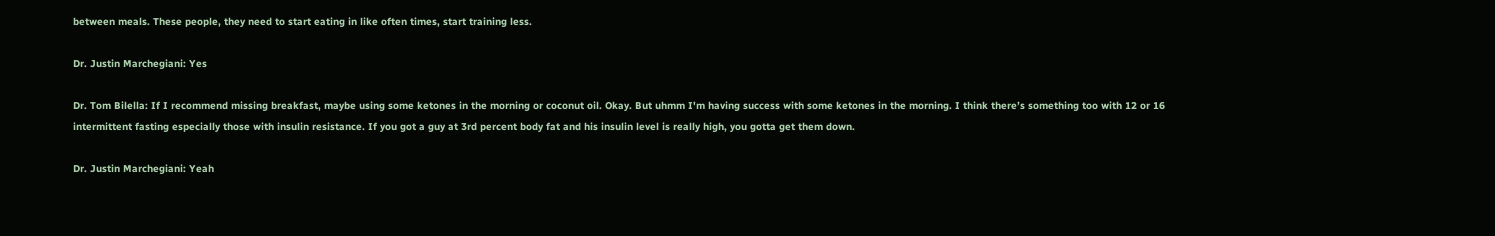between meals. These people, they need to start eating in like often times, start training less.

Dr. Justin Marchegiani: Yes

Dr. Tom Bilella: If I recommend missing breakfast, maybe using some ketones in the morning or coconut oil. Okay. But uhmm I'm having success with some ketones in the morning. I think there’s something too with 12 or 16 intermittent fasting especially those with insulin resistance. If you got a guy at 3rd percent body fat and his insulin level is really high, you gotta get them down.

Dr. Justin Marchegiani: Yeah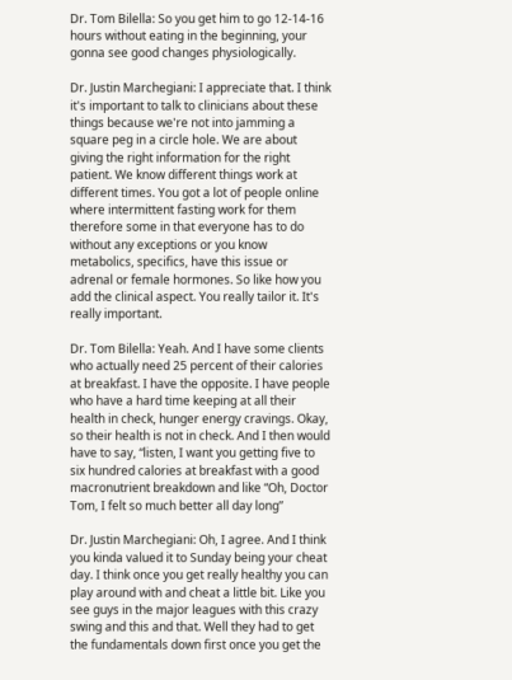Dr. Tom Bilella: So you get him to go 12-14-16 hours without eating in the beginning, your gonna see good changes physiologically.

Dr. Justin Marchegiani: I appreciate that. I think it's important to talk to clinicians about these things because we're not into jamming a square peg in a circle hole. We are about giving the right information for the right patient. We know different things work at different times. You got a lot of people online where intermittent fasting work for them therefore some in that everyone has to do without any exceptions or you know metabolics, specifics, have this issue or adrenal or female hormones. So like how you add the clinical aspect. You really tailor it. It's really important.

Dr. Tom Bilella: Yeah. And I have some clients who actually need 25 percent of their calories at breakfast. I have the opposite. I have people who have a hard time keeping at all their health in check, hunger energy cravings. Okay, so their health is not in check. And I then would have to say, “listen, I want you getting five to six hundred calories at breakfast with a good macronutrient breakdown and like “Oh, Doctor Tom, I felt so much better all day long”

Dr. Justin Marchegiani: Oh, I agree. And I think you kinda valued it to Sunday being your cheat day. I think once you get really healthy you can play around with and cheat a little bit. Like you see guys in the major leagues with this crazy swing and this and that. Well they had to get the fundamentals down first once you get the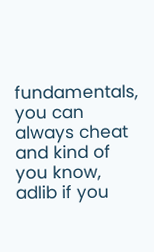fundamentals, you can always cheat and kind of you know, adlib if you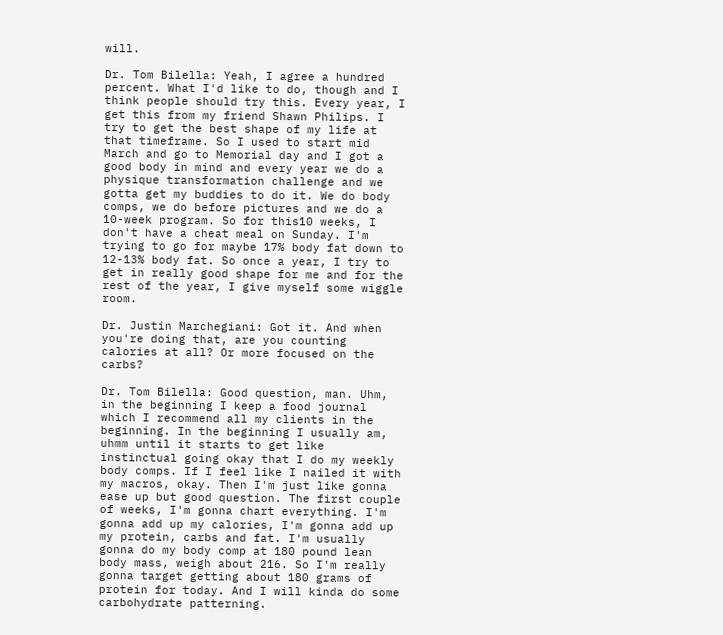will.

Dr. Tom Bilella: Yeah, I agree a hundred percent. What I'd like to do, though and I think people should try this. Every year, I get this from my friend Shawn Philips. I try to get the best shape of my life at that timeframe. So I used to start mid March and go to Memorial day and I got a good body in mind and every year we do a physique transformation challenge and we gotta get my buddies to do it. We do body comps, we do before pictures and we do a 10-week program. So for this10 weeks, I don't have a cheat meal on Sunday. I'm trying to go for maybe 17% body fat down to 12-13% body fat. So once a year, I try to get in really good shape for me and for the rest of the year, I give myself some wiggle room.

Dr. Justin Marchegiani: Got it. And when you're doing that, are you counting calories at all? Or more focused on the carbs?

Dr. Tom Bilella: Good question, man. Uhm, in the beginning I keep a food journal which I recommend all my clients in the beginning. In the beginning I usually am, uhmm until it starts to get like instinctual going okay that I do my weekly body comps. If I feel like I nailed it with my macros, okay. Then I'm just like gonna ease up but good question. The first couple of weeks, I'm gonna chart everything. I'm gonna add up my calories, I'm gonna add up my protein, carbs and fat. I'm usually gonna do my body comp at 180 pound lean body mass, weigh about 216. So I'm really gonna target getting about 180 grams of protein for today. And I will kinda do some carbohydrate patterning.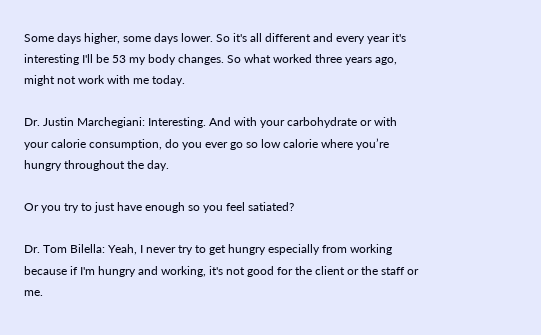Some days higher, some days lower. So it's all different and every year it's interesting I'll be 53 my body changes. So what worked three years ago, might not work with me today.

Dr. Justin Marchegiani: Interesting. And with your carbohydrate or with your calorie consumption, do you ever go so low calorie where you’re hungry throughout the day.

Or you try to just have enough so you feel satiated?

Dr. Tom Bilella: Yeah, I never try to get hungry especially from working because if I'm hungry and working, it's not good for the client or the staff or me.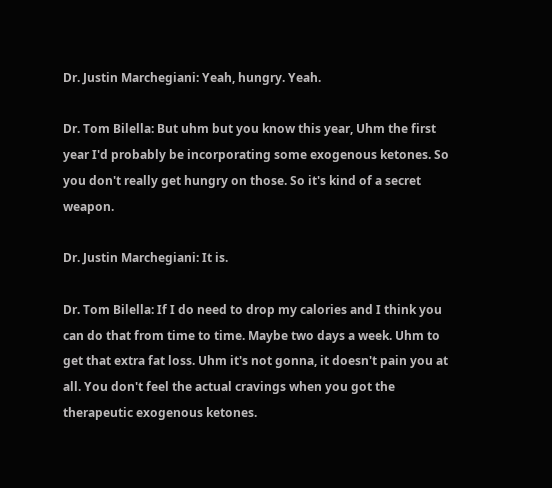Dr. Justin Marchegiani: Yeah, hungry. Yeah.

Dr. Tom Bilella: But uhm but you know this year, Uhm the first year I'd probably be incorporating some exogenous ketones. So you don't really get hungry on those. So it's kind of a secret weapon.

Dr. Justin Marchegiani: It is.

Dr. Tom Bilella: If I do need to drop my calories and I think you can do that from time to time. Maybe two days a week. Uhm to get that extra fat loss. Uhm it's not gonna, it doesn't pain you at all. You don't feel the actual cravings when you got the therapeutic exogenous ketones.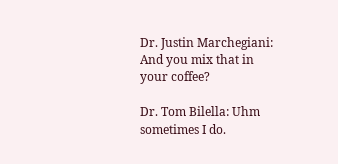Dr. Justin Marchegiani: And you mix that in your coffee?

Dr. Tom Bilella: Uhm sometimes I do.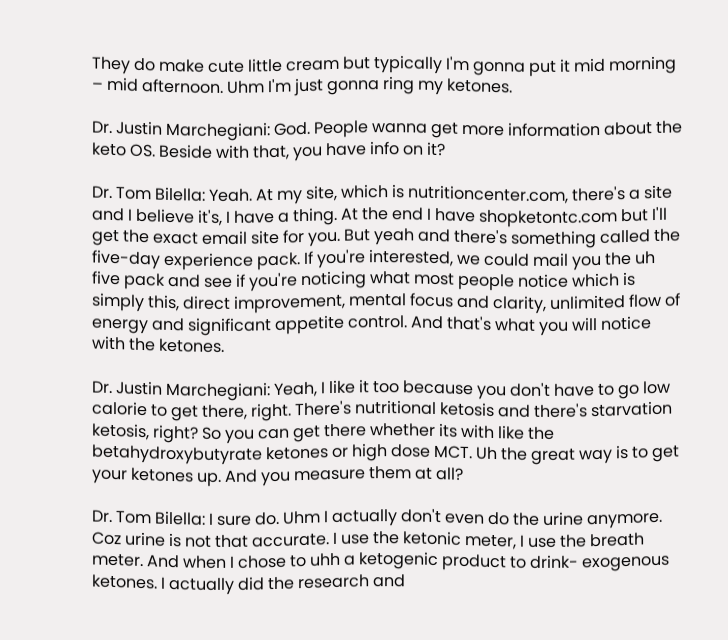They do make cute little cream but typically I'm gonna put it mid morning – mid afternoon. Uhm I'm just gonna ring my ketones.

Dr. Justin Marchegiani: God. People wanna get more information about the keto OS. Beside with that, you have info on it?

Dr. Tom Bilella: Yeah. At my site, which is nutritioncenter.com, there's a site and I believe it's, I have a thing. At the end I have shopketontc.com but I'll get the exact email site for you. But yeah and there's something called the five-day experience pack. If you're interested, we could mail you the uh five pack and see if you're noticing what most people notice which is simply this, direct improvement, mental focus and clarity, unlimited flow of energy and significant appetite control. And that's what you will notice with the ketones.

Dr. Justin Marchegiani: Yeah, I like it too because you don't have to go low calorie to get there, right. There's nutritional ketosis and there's starvation ketosis, right? So you can get there whether its with like the betahydroxybutyrate ketones or high dose MCT. Uh the great way is to get your ketones up. And you measure them at all?

Dr. Tom Bilella: I sure do. Uhm I actually don't even do the urine anymore. Coz urine is not that accurate. I use the ketonic meter, I use the breath meter. And when I chose to uhh a ketogenic product to drink- exogenous ketones. I actually did the research and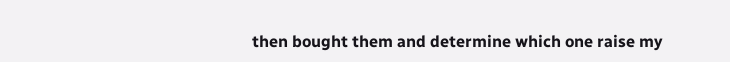then bought them and determine which one raise my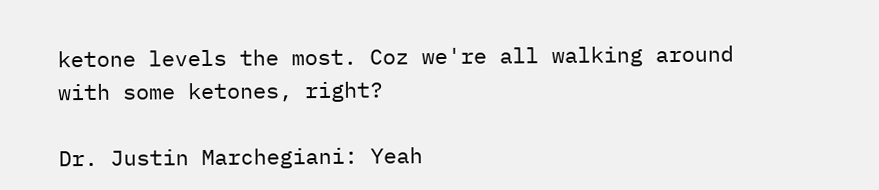ketone levels the most. Coz we're all walking around with some ketones, right?

Dr. Justin Marchegiani: Yeah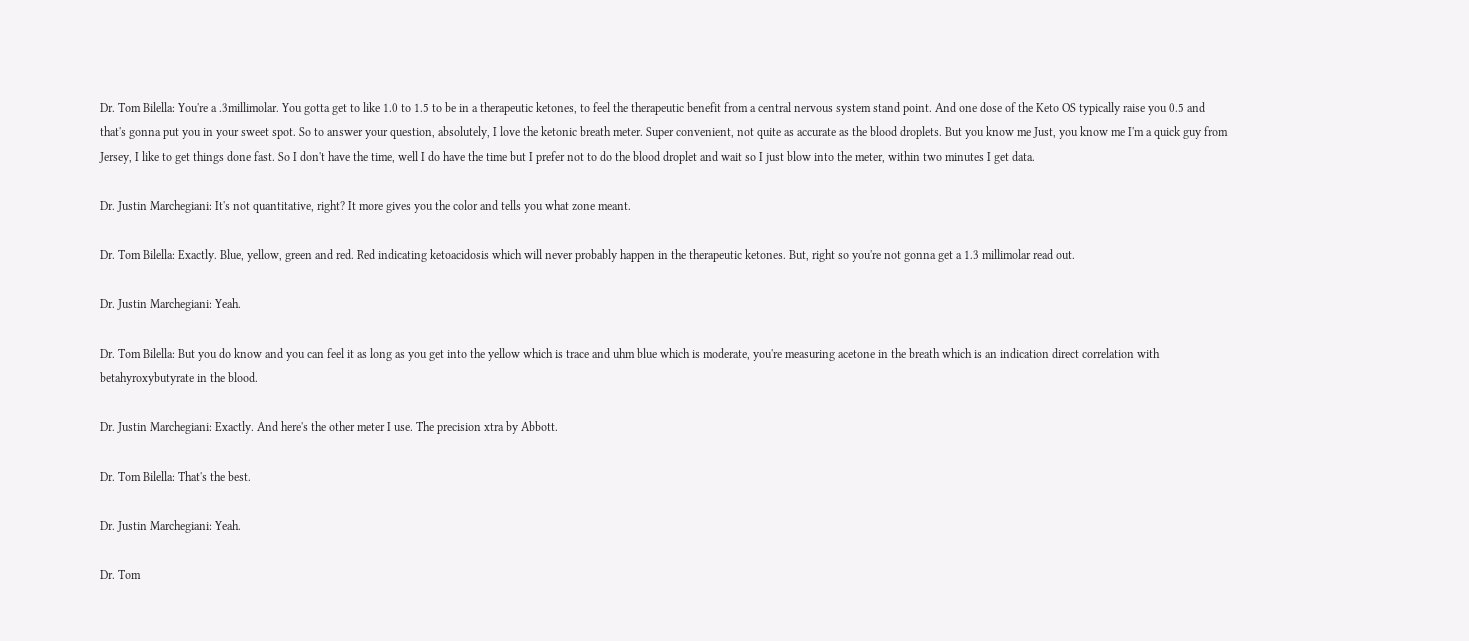Dr. Tom Bilella: You're a .3millimolar. You gotta get to like 1.0 to 1.5 to be in a therapeutic ketones, to feel the therapeutic benefit from a central nervous system stand point. And one dose of the Keto OS typically raise you 0.5 and that's gonna put you in your sweet spot. So to answer your question, absolutely, I love the ketonic breath meter. Super convenient, not quite as accurate as the blood droplets. But you know me Just, you know me I'm a quick guy from Jersey, I like to get things done fast. So I don't have the time, well I do have the time but I prefer not to do the blood droplet and wait so I just blow into the meter, within two minutes I get data.

Dr. Justin Marchegiani: It's not quantitative, right? It more gives you the color and tells you what zone meant.

Dr. Tom Bilella: Exactly. Blue, yellow, green and red. Red indicating ketoacidosis which will never probably happen in the therapeutic ketones. But, right so you're not gonna get a 1.3 millimolar read out.

Dr. Justin Marchegiani: Yeah.

Dr. Tom Bilella: But you do know and you can feel it as long as you get into the yellow which is trace and uhm blue which is moderate, you're measuring acetone in the breath which is an indication direct correlation with betahyroxybutyrate in the blood.

Dr. Justin Marchegiani: Exactly. And here's the other meter I use. The precision xtra by Abbott.

Dr. Tom Bilella: That's the best.

Dr. Justin Marchegiani: Yeah.

Dr. Tom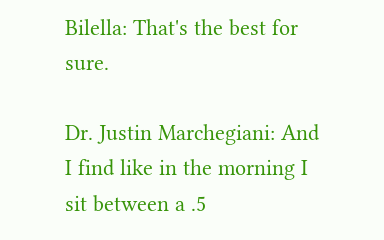Bilella: That's the best for sure.

Dr. Justin Marchegiani: And I find like in the morning I sit between a .5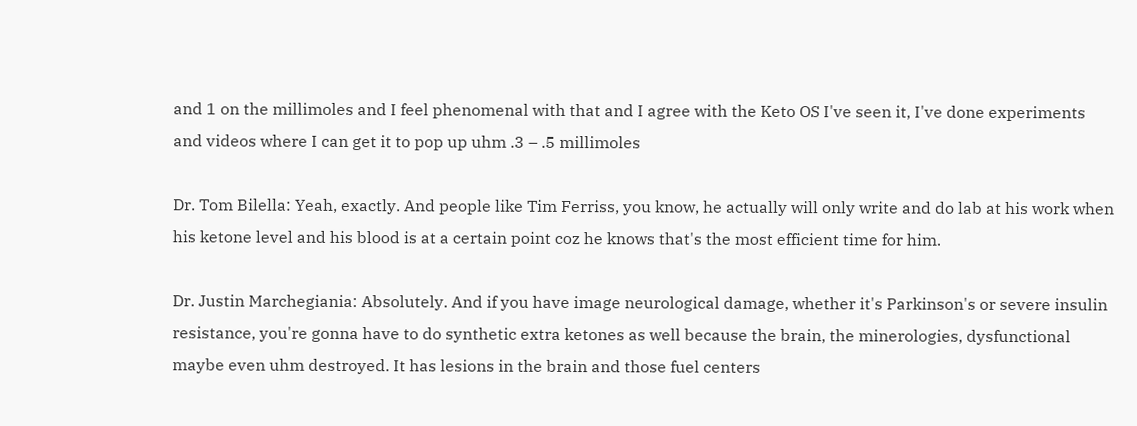and 1 on the millimoles and I feel phenomenal with that and I agree with the Keto OS I've seen it, I've done experiments and videos where I can get it to pop up uhm .3 – .5 millimoles

Dr. Tom Bilella: Yeah, exactly. And people like Tim Ferriss, you know, he actually will only write and do lab at his work when his ketone level and his blood is at a certain point coz he knows that's the most efficient time for him.

Dr. Justin Marchegiania: Absolutely. And if you have image neurological damage, whether it's Parkinson's or severe insulin resistance, you're gonna have to do synthetic extra ketones as well because the brain, the minerologies, dysfunctional maybe even uhm destroyed. It has lesions in the brain and those fuel centers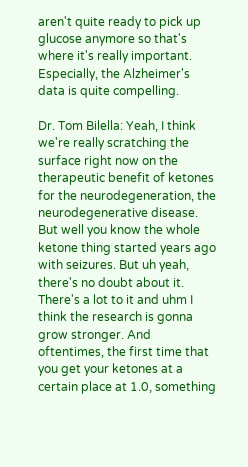aren't quite ready to pick up glucose anymore so that's where it's really important. Especially, the Alzheimer's data is quite compelling.

Dr. Tom Bilella: Yeah, I think we're really scratching the surface right now on the therapeutic benefit of ketones for the neurodegeneration, the neurodegenerative disease. But well you know the whole ketone thing started years ago with seizures. But uh yeah, there's no doubt about it. There's a lot to it and uhm I think the research is gonna grow stronger. And oftentimes, the first time that you get your ketones at a certain place at 1.0, something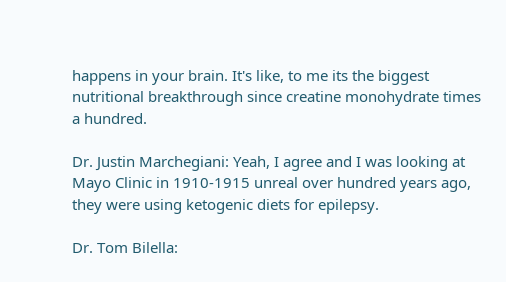happens in your brain. It's like, to me its the biggest nutritional breakthrough since creatine monohydrate times a hundred.

Dr. Justin Marchegiani: Yeah, I agree and I was looking at Mayo Clinic in 1910-1915 unreal over hundred years ago, they were using ketogenic diets for epilepsy.

Dr. Tom Bilella: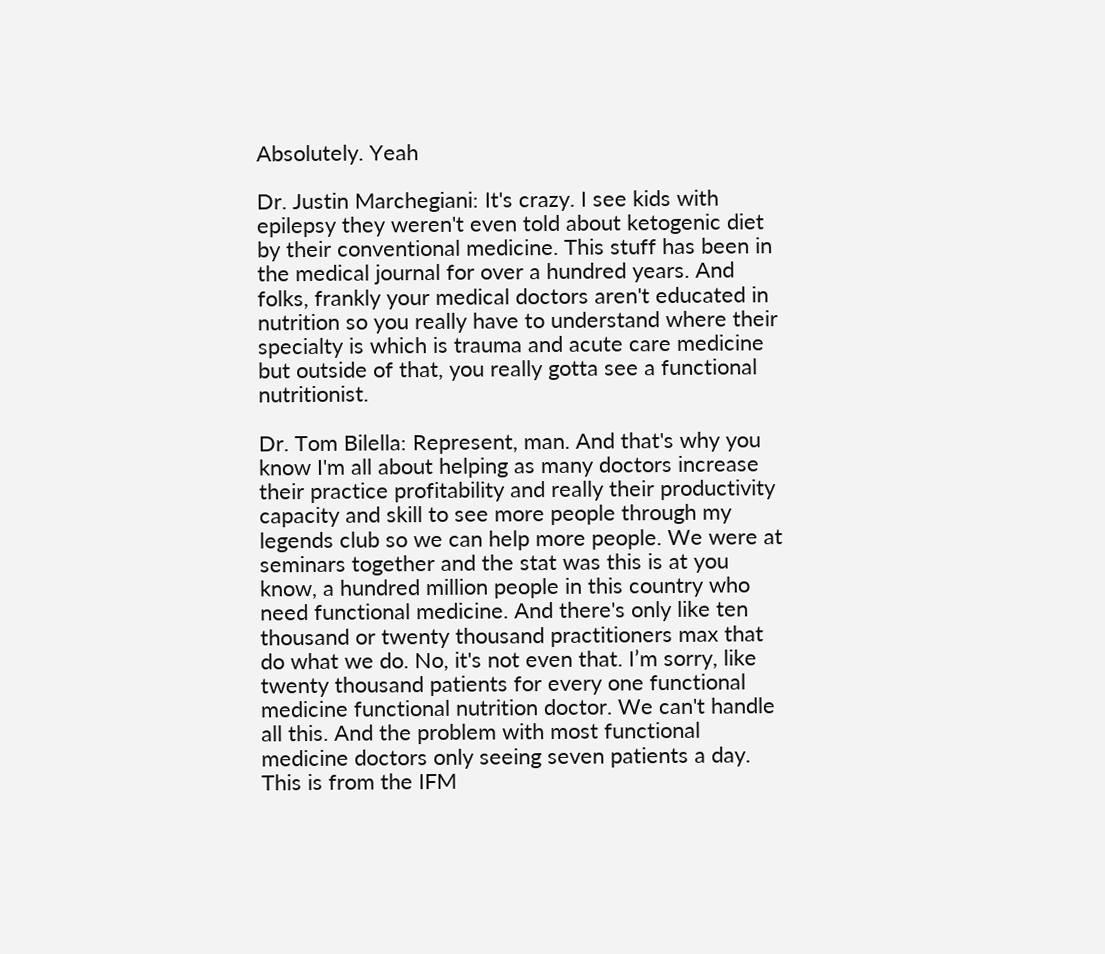Absolutely. Yeah

Dr. Justin Marchegiani: It's crazy. I see kids with epilepsy they weren't even told about ketogenic diet by their conventional medicine. This stuff has been in the medical journal for over a hundred years. And folks, frankly your medical doctors aren't educated in nutrition so you really have to understand where their specialty is which is trauma and acute care medicine but outside of that, you really gotta see a functional nutritionist.

Dr. Tom Bilella: Represent, man. And that's why you know I'm all about helping as many doctors increase their practice profitability and really their productivity capacity and skill to see more people through my legends club so we can help more people. We were at seminars together and the stat was this is at you know, a hundred million people in this country who need functional medicine. And there's only like ten thousand or twenty thousand practitioners max that do what we do. No, it's not even that. I’m sorry, like twenty thousand patients for every one functional medicine functional nutrition doctor. We can't handle all this. And the problem with most functional medicine doctors only seeing seven patients a day. This is from the IFM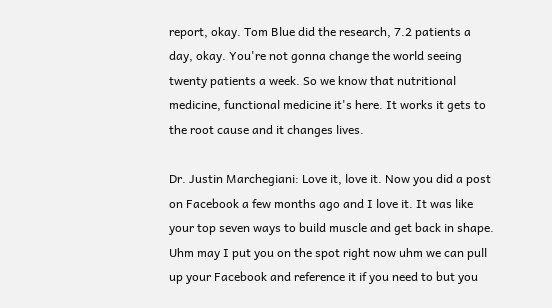report, okay. Tom Blue did the research, 7.2 patients a day, okay. You're not gonna change the world seeing twenty patients a week. So we know that nutritional medicine, functional medicine it's here. It works it gets to the root cause and it changes lives.

Dr. Justin Marchegiani: Love it, love it. Now you did a post on Facebook a few months ago and I love it. It was like your top seven ways to build muscle and get back in shape. Uhm may I put you on the spot right now uhm we can pull up your Facebook and reference it if you need to but you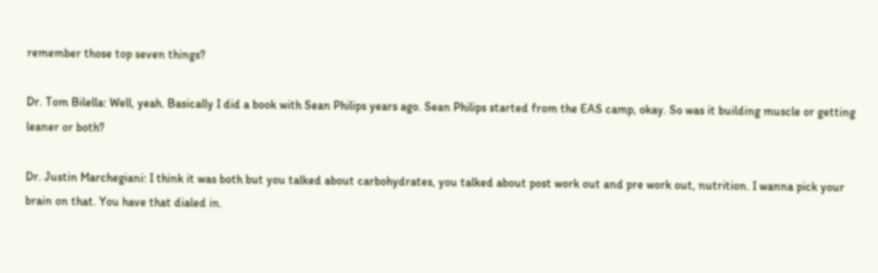remember those top seven things?

Dr. Tom Bilella: Well, yeah. Basically I did a book with Sean Philips years ago. Sean Philips started from the EAS camp, okay. So was it building muscle or getting leaner or both?

Dr. Justin Marchegiani: I think it was both but you talked about carbohydrates, you talked about post work out and pre work out, nutrition. I wanna pick your brain on that. You have that dialed in.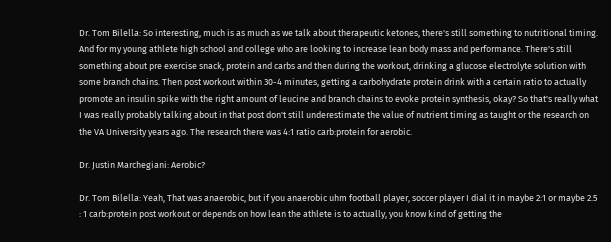Dr. Tom Bilella: So interesting, much is as much as we talk about therapeutic ketones, there's still something to nutritional timing. And for my young athlete high school and college who are looking to increase lean body mass and performance. There's still something about pre exercise snack, protein and carbs and then during the workout, drinking a glucose electrolyte solution with some branch chains. Then post workout within 30-4 minutes, getting a carbohydrate protein drink with a certain ratio to actually promote an insulin spike with the right amount of leucine and branch chains to evoke protein synthesis, okay? So that's really what I was really probably talking about in that post don't still underestimate the value of nutrient timing as taught or the research on the VA University years ago. The research there was 4:1 ratio carb:protein for aerobic.

Dr. Justin Marchegiani: Aerobic?

Dr. Tom Bilella: Yeah, That was anaerobic, but if you anaerobic uhm football player, soccer player I dial it in maybe 2:1 or maybe 2.5 : 1 carb:protein post workout or depends on how lean the athlete is to actually, you know kind of getting the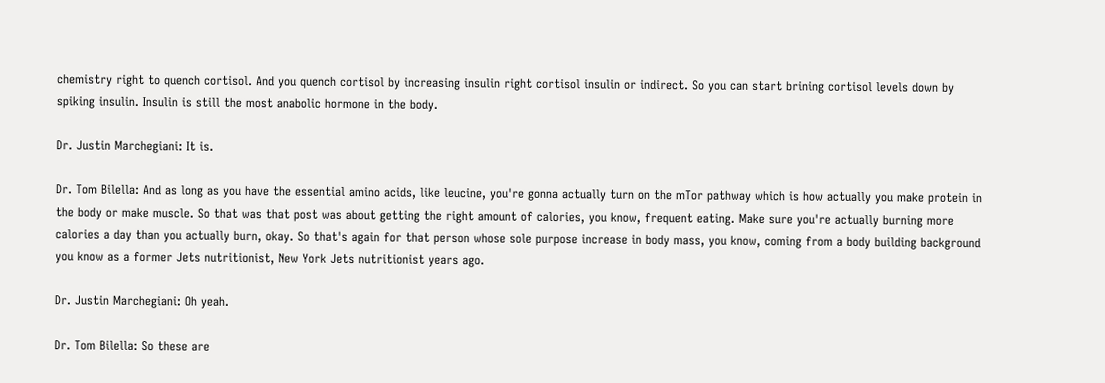chemistry right to quench cortisol. And you quench cortisol by increasing insulin right cortisol insulin or indirect. So you can start brining cortisol levels down by spiking insulin. Insulin is still the most anabolic hormone in the body.

Dr. Justin Marchegiani: It is.

Dr. Tom Bilella: And as long as you have the essential amino acids, like leucine, you're gonna actually turn on the mTor pathway which is how actually you make protein in the body or make muscle. So that was that post was about getting the right amount of calories, you know, frequent eating. Make sure you're actually burning more calories a day than you actually burn, okay. So that's again for that person whose sole purpose increase in body mass, you know, coming from a body building background you know as a former Jets nutritionist, New York Jets nutritionist years ago.

Dr. Justin Marchegiani: Oh yeah.

Dr. Tom Bilella: So these are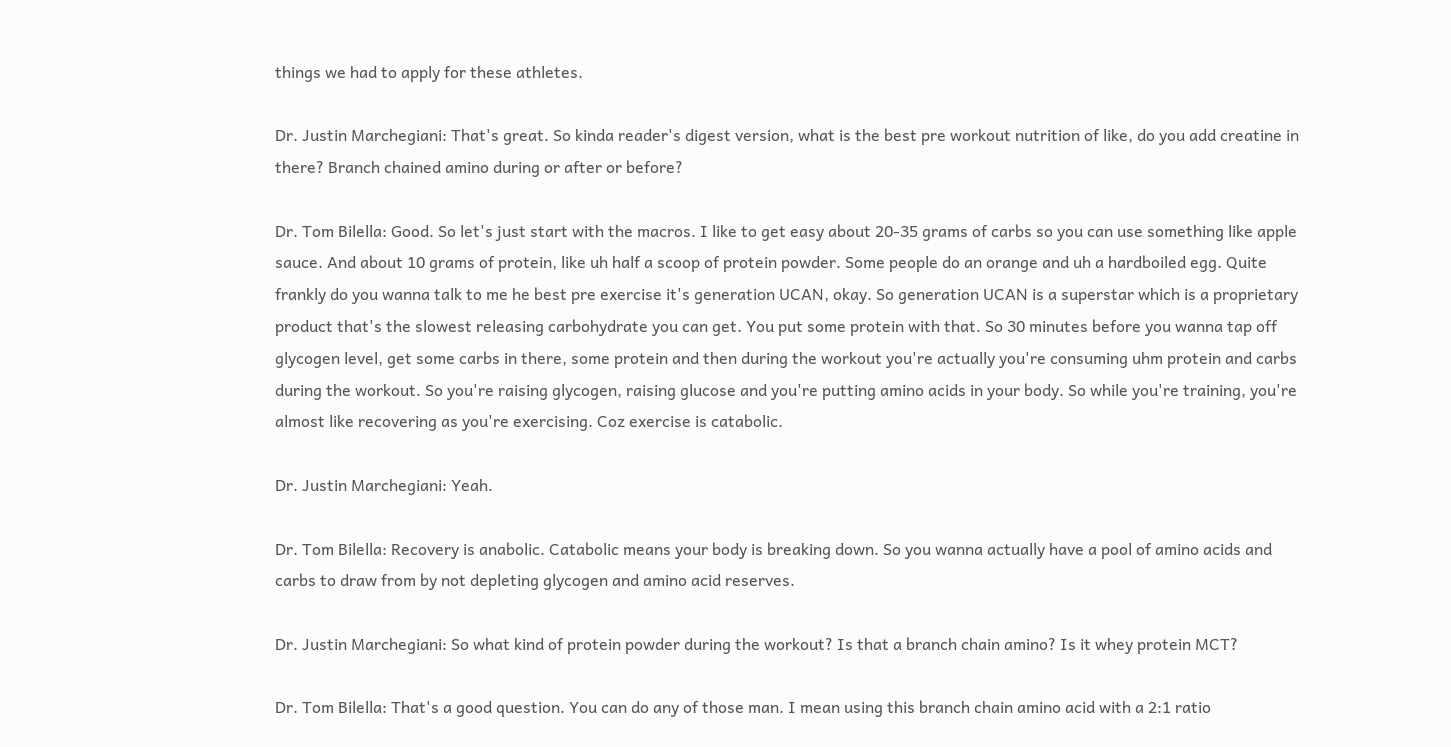things we had to apply for these athletes.

Dr. Justin Marchegiani: That's great. So kinda reader's digest version, what is the best pre workout nutrition of like, do you add creatine in there? Branch chained amino during or after or before?

Dr. Tom Bilella: Good. So let's just start with the macros. I like to get easy about 20-35 grams of carbs so you can use something like apple sauce. And about 10 grams of protein, like uh half a scoop of protein powder. Some people do an orange and uh a hardboiled egg. Quite frankly do you wanna talk to me he best pre exercise it's generation UCAN, okay. So generation UCAN is a superstar which is a proprietary product that's the slowest releasing carbohydrate you can get. You put some protein with that. So 30 minutes before you wanna tap off glycogen level, get some carbs in there, some protein and then during the workout you're actually you're consuming uhm protein and carbs during the workout. So you're raising glycogen, raising glucose and you're putting amino acids in your body. So while you're training, you're almost like recovering as you're exercising. Coz exercise is catabolic.

Dr. Justin Marchegiani: Yeah.

Dr. Tom Bilella: Recovery is anabolic. Catabolic means your body is breaking down. So you wanna actually have a pool of amino acids and carbs to draw from by not depleting glycogen and amino acid reserves.

Dr. Justin Marchegiani: So what kind of protein powder during the workout? Is that a branch chain amino? Is it whey protein MCT?

Dr. Tom Bilella: That's a good question. You can do any of those man. I mean using this branch chain amino acid with a 2:1 ratio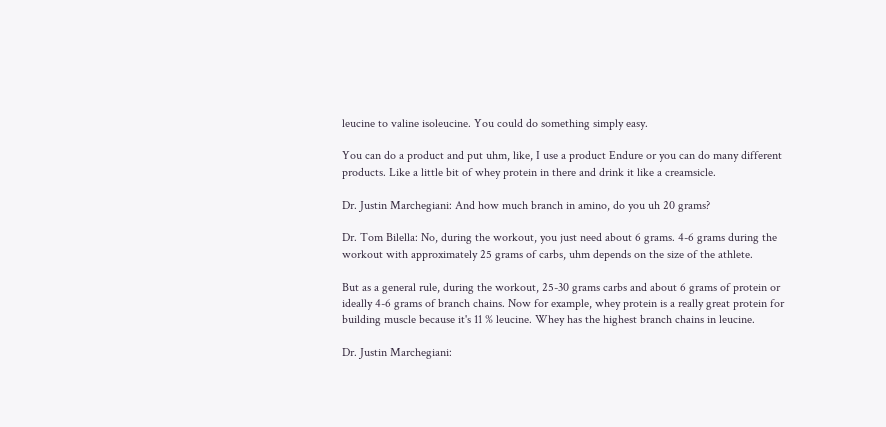leucine to valine isoleucine. You could do something simply easy.

You can do a product and put uhm, like, I use a product Endure or you can do many different products. Like a little bit of whey protein in there and drink it like a creamsicle.

Dr. Justin Marchegiani: And how much branch in amino, do you uh 20 grams?

Dr. Tom Bilella: No, during the workout, you just need about 6 grams. 4-6 grams during the workout with approximately 25 grams of carbs, uhm depends on the size of the athlete.

But as a general rule, during the workout, 25-30 grams carbs and about 6 grams of protein or ideally 4-6 grams of branch chains. Now for example, whey protein is a really great protein for building muscle because it's 11 % leucine. Whey has the highest branch chains in leucine.

Dr. Justin Marchegiani: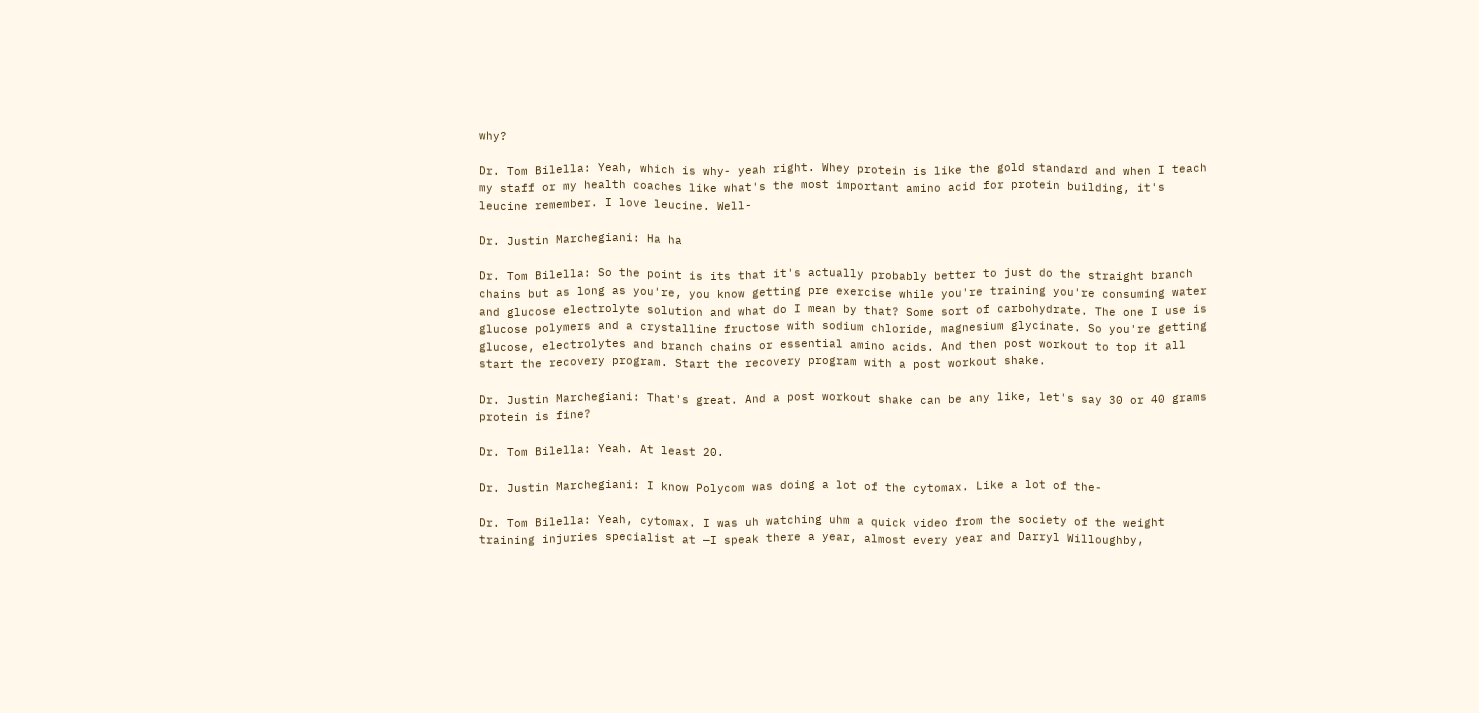why?

Dr. Tom Bilella: Yeah, which is why- yeah right. Whey protein is like the gold standard and when I teach my staff or my health coaches like what's the most important amino acid for protein building, it's leucine remember. I love leucine. Well-

Dr. Justin Marchegiani: Ha ha

Dr. Tom Bilella: So the point is its that it's actually probably better to just do the straight branch chains but as long as you're, you know getting pre exercise while you're training you're consuming water and glucose electrolyte solution and what do I mean by that? Some sort of carbohydrate. The one I use is glucose polymers and a crystalline fructose with sodium chloride, magnesium glycinate. So you're getting glucose, electrolytes and branch chains or essential amino acids. And then post workout to top it all start the recovery program. Start the recovery program with a post workout shake.

Dr. Justin Marchegiani: That's great. And a post workout shake can be any like, let's say 30 or 40 grams protein is fine?

Dr. Tom Bilella: Yeah. At least 20.

Dr. Justin Marchegiani: I know Polycom was doing a lot of the cytomax. Like a lot of the-

Dr. Tom Bilella: Yeah, cytomax. I was uh watching uhm a quick video from the society of the weight training injuries specialist at —I speak there a year, almost every year and Darryl Willoughby,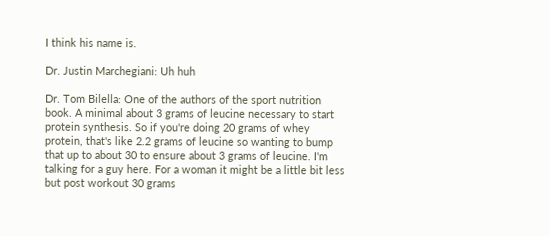I think his name is.

Dr. Justin Marchegiani: Uh huh

Dr. Tom Bilella: One of the authors of the sport nutrition book. A minimal about 3 grams of leucine necessary to start protein synthesis. So if you're doing 20 grams of whey protein, that's like 2.2 grams of leucine so wanting to bump that up to about 30 to ensure about 3 grams of leucine. I'm talking for a guy here. For a woman it might be a little bit less but post workout 30 grams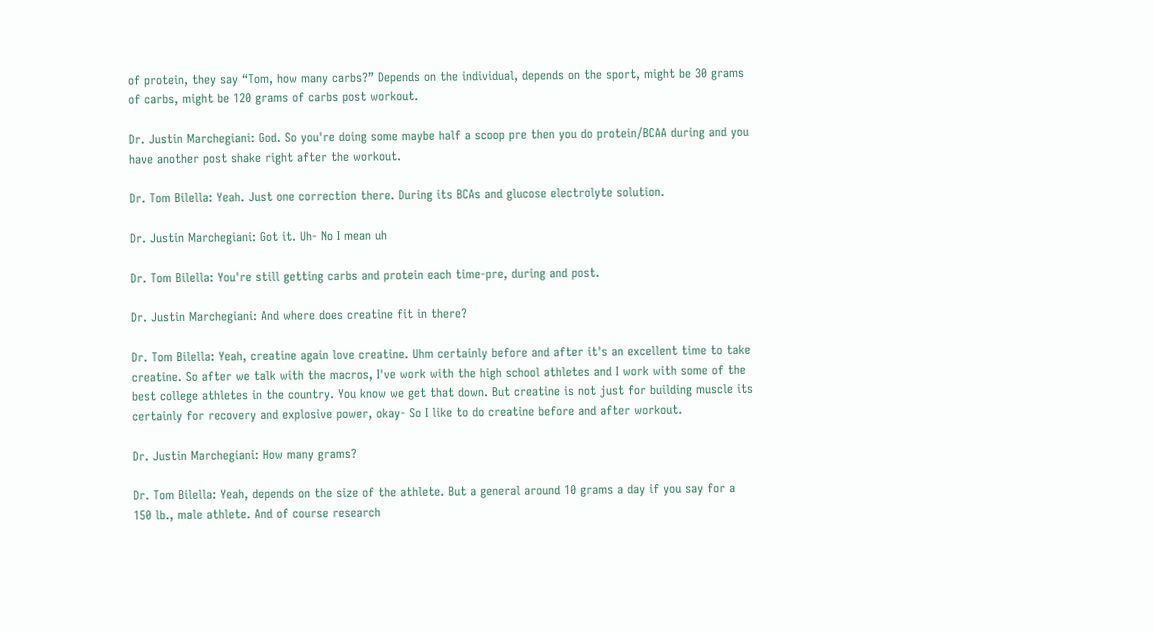of protein, they say “Tom, how many carbs?” Depends on the individual, depends on the sport, might be 30 grams of carbs, might be 120 grams of carbs post workout.

Dr. Justin Marchegiani: God. So you're doing some maybe half a scoop pre then you do protein/BCAA during and you have another post shake right after the workout.

Dr. Tom Bilella: Yeah. Just one correction there. During its BCAs and glucose electrolyte solution.

Dr. Justin Marchegiani: Got it. Uh- No I mean uh

Dr. Tom Bilella: You're still getting carbs and protein each time-pre, during and post.

Dr. Justin Marchegiani: And where does creatine fit in there?

Dr. Tom Bilella: Yeah, creatine again love creatine. Uhm certainly before and after it's an excellent time to take creatine. So after we talk with the macros, I've work with the high school athletes and I work with some of the best college athletes in the country. You know we get that down. But creatine is not just for building muscle its certainly for recovery and explosive power, okay- So I like to do creatine before and after workout.

Dr. Justin Marchegiani: How many grams?

Dr. Tom Bilella: Yeah, depends on the size of the athlete. But a general around 10 grams a day if you say for a 150 lb., male athlete. And of course research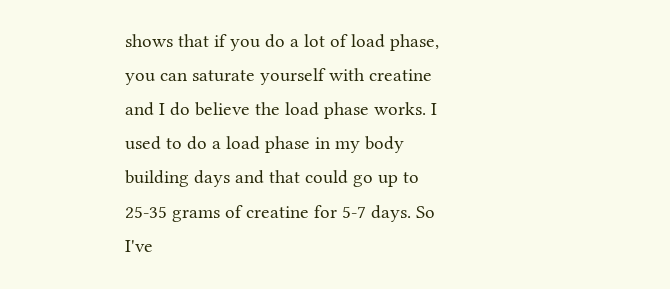shows that if you do a lot of load phase, you can saturate yourself with creatine and I do believe the load phase works. I used to do a load phase in my body building days and that could go up to 25-35 grams of creatine for 5-7 days. So I've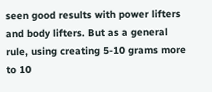seen good results with power lifters and body lifters. But as a general rule, using creating 5-10 grams more to 10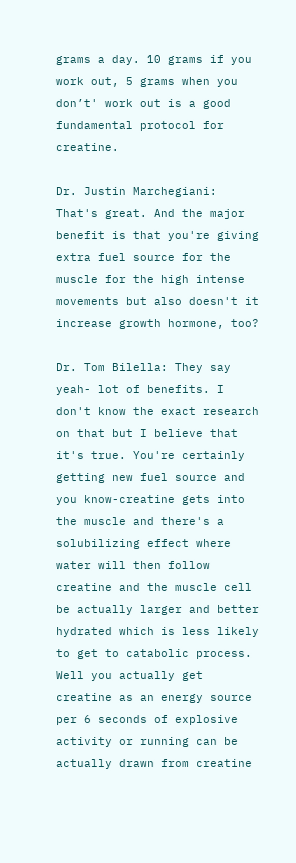grams a day. 10 grams if you work out, 5 grams when you don’t' work out is a good fundamental protocol for creatine.

Dr. Justin Marchegiani: That's great. And the major benefit is that you're giving extra fuel source for the muscle for the high intense movements but also doesn't it increase growth hormone, too?

Dr. Tom Bilella: They say yeah- lot of benefits. I don't know the exact research on that but I believe that it's true. You're certainly getting new fuel source and you know-creatine gets into the muscle and there's a solubilizing effect where water will then follow creatine and the muscle cell be actually larger and better hydrated which is less likely to get to catabolic process. Well you actually get creatine as an energy source per 6 seconds of explosive activity or running can be actually drawn from creatine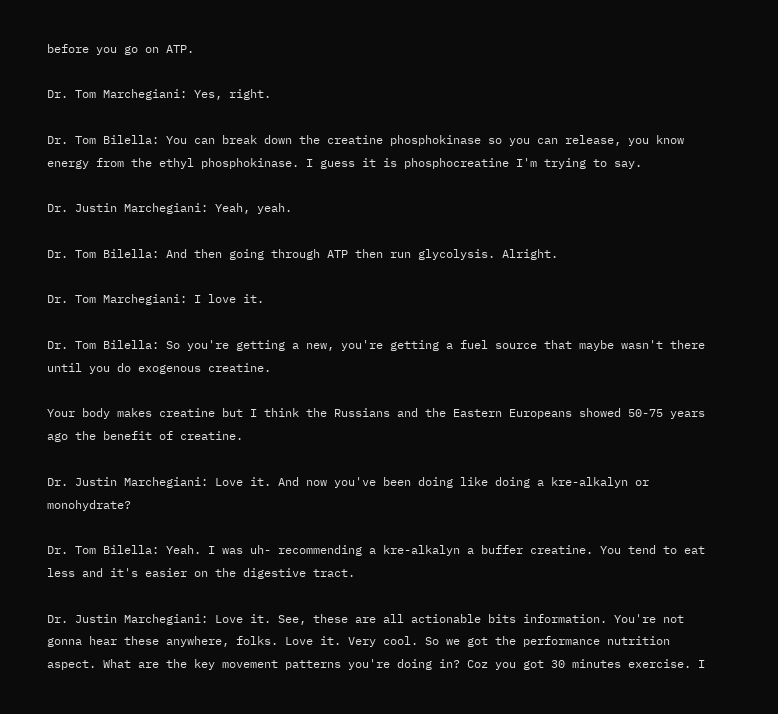before you go on ATP.

Dr. Tom Marchegiani: Yes, right.

Dr. Tom Bilella: You can break down the creatine phosphokinase so you can release, you know energy from the ethyl phosphokinase. I guess it is phosphocreatine I'm trying to say.

Dr. Justin Marchegiani: Yeah, yeah.

Dr. Tom Bilella: And then going through ATP then run glycolysis. Alright.

Dr. Tom Marchegiani: I love it.

Dr. Tom Bilella: So you're getting a new, you're getting a fuel source that maybe wasn't there until you do exogenous creatine.

Your body makes creatine but I think the Russians and the Eastern Europeans showed 50-75 years ago the benefit of creatine.

Dr. Justin Marchegiani: Love it. And now you've been doing like doing a kre-alkalyn or monohydrate?

Dr. Tom Bilella: Yeah. I was uh- recommending a kre-alkalyn a buffer creatine. You tend to eat less and it's easier on the digestive tract.

Dr. Justin Marchegiani: Love it. See, these are all actionable bits information. You're not gonna hear these anywhere, folks. Love it. Very cool. So we got the performance nutrition aspect. What are the key movement patterns you're doing in? Coz you got 30 minutes exercise. I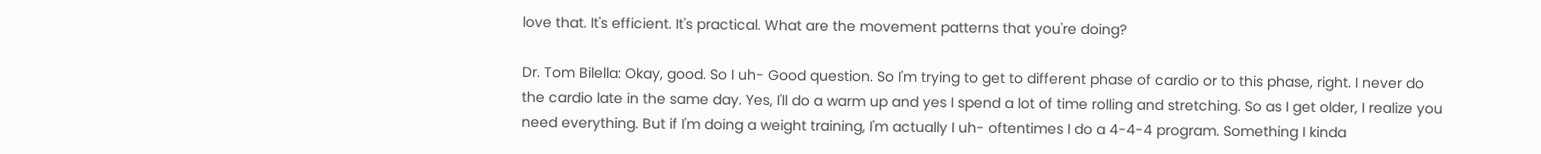love that. It's efficient. It's practical. What are the movement patterns that you're doing?

Dr. Tom Bilella: Okay, good. So I uh- Good question. So I'm trying to get to different phase of cardio or to this phase, right. I never do the cardio late in the same day. Yes, I'll do a warm up and yes I spend a lot of time rolling and stretching. So as I get older, I realize you need everything. But if I'm doing a weight training, I'm actually I uh- oftentimes I do a 4-4-4 program. Something I kinda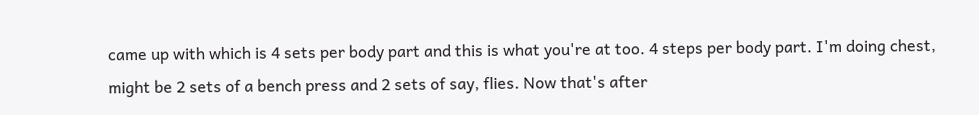came up with which is 4 sets per body part and this is what you're at too. 4 steps per body part. I'm doing chest, might be 2 sets of a bench press and 2 sets of say, flies. Now that's after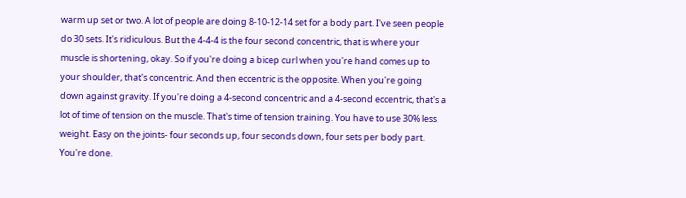warm up set or two. A lot of people are doing 8-10-12-14 set for a body part. I've seen people do 30 sets. It's ridiculous. But the 4-4-4 is the four second concentric, that is where your muscle is shortening, okay. So if you're doing a bicep curl when you're hand comes up to your shoulder, that's concentric. And then eccentric is the opposite. When you're going down against gravity. If you're doing a 4-second concentric and a 4-second eccentric, that's a lot of time of tension on the muscle. That's time of tension training. You have to use 30% less weight. Easy on the joints- four seconds up, four seconds down, four sets per body part. You're done.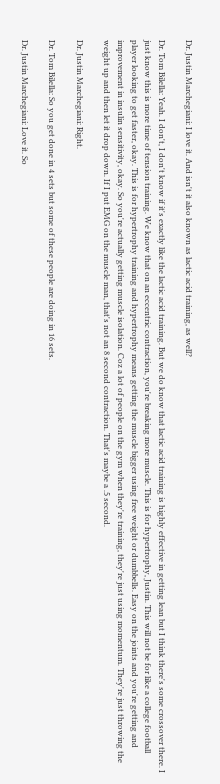Dr. Justin Marchegiani: I love it. And isn't it also known as lactic acid training, as well?

Dr. Tom Bilella: Yeah. I don't, I don't know if it's exactly like the lactic acid training. But we do know that lactic acid training is highly effective in getting lean but I think there's some crossover there. I just know this is more time of tension training. We know that on an eccentric contraction, you're breaking more muscle. This is for hypertrophy, Justin. This will not be for like a college football player looking to get faster, okay. This is for hypertrophy training and hypertrophy means getting the muscle bigger using free weight or dumbbells. Easy on the joints and you're getting and improvement in insulin sensitivity, okay. So you're actually getting muscle isolation. Coz a lot of people on the gym when they're training, they're just using momentum. They're just throwing the weight up and then let it drop down. If I put EMG on the muscle man, that's not an 8 second contraction. That's maybe a .5 second.

Dr. Justin Marchegiani: Right.

Dr. Tom Bilella: So you get done in 4 sets but some of these people are doing in 16 sets.

Dr. Justin Marchegiani: Love it. So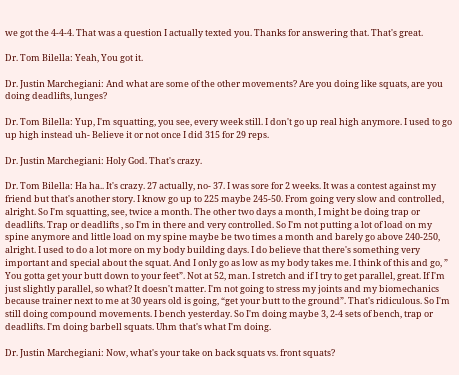we got the 4-4-4. That was a question I actually texted you. Thanks for answering that. That's great.

Dr. Tom Bilella: Yeah, You got it.

Dr. Justin Marchegiani: And what are some of the other movements? Are you doing like squats, are you doing deadlifts, lunges?

Dr. Tom Bilella: Yup, I'm squatting, you see, every week still. I don't go up real high anymore. I used to go up high instead uh- Believe it or not once I did 315 for 29 reps.

Dr. Justin Marchegiani: Holy God. That's crazy.

Dr. Tom Bilella: Ha ha.. It's crazy. 27 actually, no- 37. I was sore for 2 weeks. It was a contest against my friend but that's another story. I know go up to 225 maybe 245-50. From going very slow and controlled, alright. So I'm squatting, see, twice a month. The other two days a month, I might be doing trap or deadlifts. Trap or deadlifts , so I'm in there and very controlled. So I'm not putting a lot of load on my spine anymore and little load on my spine maybe be two times a month and barely go above 240-250, alright. I used to do a lot more on my body building days. I do believe that there's something very important and special about the squat. And I only go as low as my body takes me. I think of this and go, ” You gotta get your butt down to your feet”. Not at 52, man. I stretch and if I try to get parallel, great. If I'm just slightly parallel, so what? It doesn't matter. I'm not going to stress my joints and my biomechanics because trainer next to me at 30 years old is going, “get your butt to the ground”. That's ridiculous. So I'm still doing compound movements. I bench yesterday. So I'm doing maybe 3, 2-4 sets of bench, trap or deadlifts. I'm doing barbell squats. Uhm that's what I'm doing.

Dr. Justin Marchegiani: Now, what's your take on back squats vs. front squats?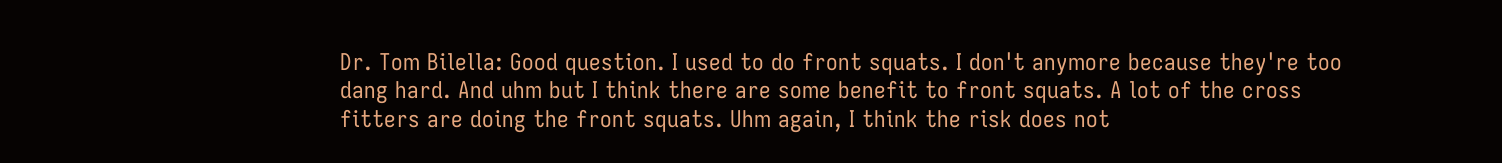Dr. Tom Bilella: Good question. I used to do front squats. I don't anymore because they're too dang hard. And uhm but I think there are some benefit to front squats. A lot of the cross fitters are doing the front squats. Uhm again, I think the risk does not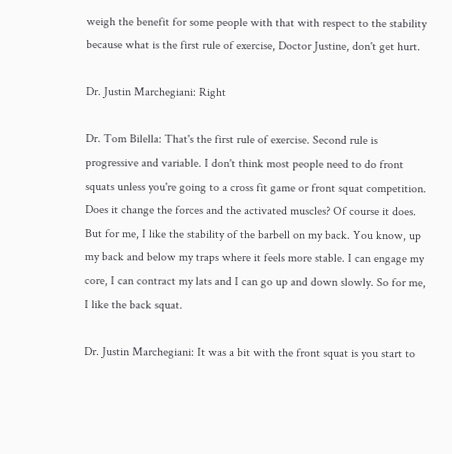weigh the benefit for some people with that with respect to the stability because what is the first rule of exercise, Doctor Justine, don't get hurt.

Dr. Justin Marchegiani: Right

Dr. Tom Bilella: That's the first rule of exercise. Second rule is progressive and variable. I don't think most people need to do front squats unless you're going to a cross fit game or front squat competition. Does it change the forces and the activated muscles? Of course it does. But for me, I like the stability of the barbell on my back. You know, up my back and below my traps where it feels more stable. I can engage my core, I can contract my lats and I can go up and down slowly. So for me, I like the back squat.

Dr. Justin Marchegiani: It was a bit with the front squat is you start to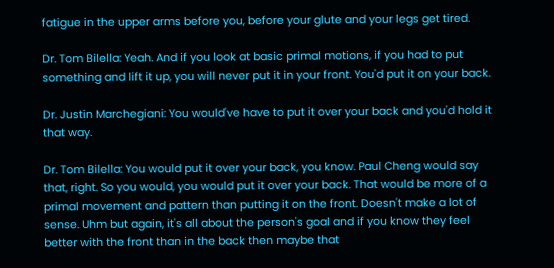fatigue in the upper arms before you, before your glute and your legs get tired.

Dr. Tom Bilella: Yeah. And if you look at basic primal motions, if you had to put something and lift it up, you will never put it in your front. You'd put it on your back.

Dr. Justin Marchegiani: You would've have to put it over your back and you'd hold it that way.

Dr. Tom Bilella: You would put it over your back, you know. Paul Cheng would say that, right. So you would, you would put it over your back. That would be more of a primal movement and pattern than putting it on the front. Doesn't make a lot of sense. Uhm but again, it's all about the person's goal and if you know they feel better with the front than in the back then maybe that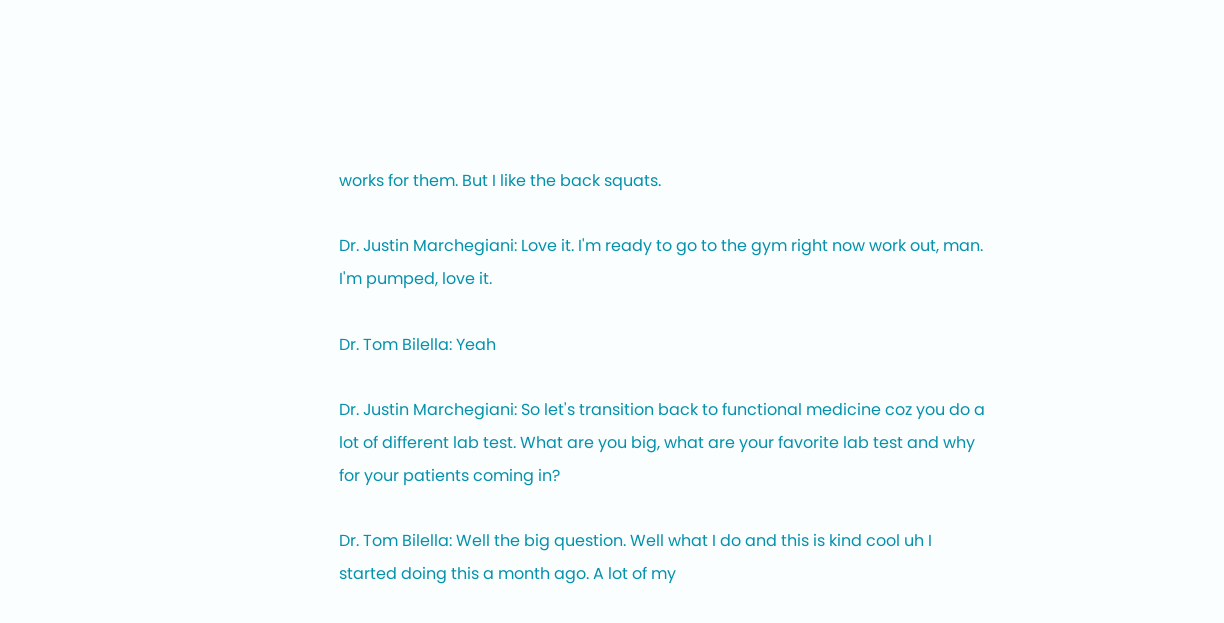works for them. But I like the back squats.

Dr. Justin Marchegiani: Love it. I'm ready to go to the gym right now work out, man. I'm pumped, love it.

Dr. Tom Bilella: Yeah

Dr. Justin Marchegiani: So let's transition back to functional medicine coz you do a lot of different lab test. What are you big, what are your favorite lab test and why for your patients coming in?

Dr. Tom Bilella: Well the big question. Well what I do and this is kind cool uh I started doing this a month ago. A lot of my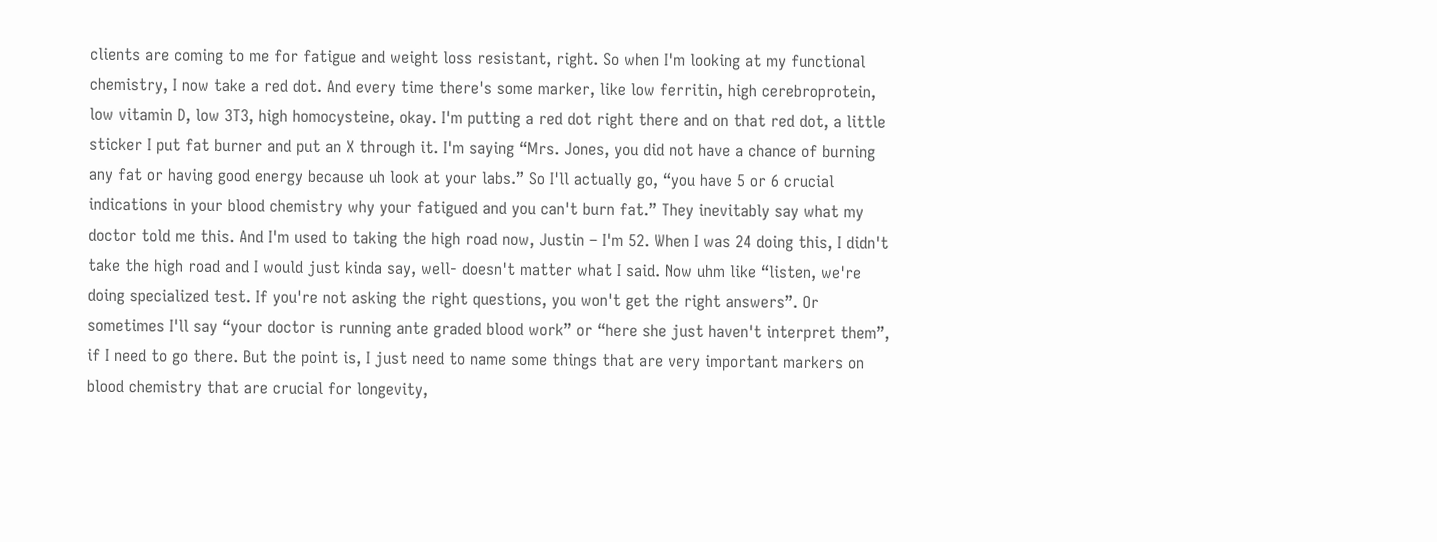clients are coming to me for fatigue and weight loss resistant, right. So when I'm looking at my functional chemistry, I now take a red dot. And every time there's some marker, like low ferritin, high cerebroprotein, low vitamin D, low 3T3, high homocysteine, okay. I'm putting a red dot right there and on that red dot, a little sticker I put fat burner and put an X through it. I'm saying “Mrs. Jones, you did not have a chance of burning any fat or having good energy because uh look at your labs.” So I'll actually go, “you have 5 or 6 crucial indications in your blood chemistry why your fatigued and you can't burn fat.” They inevitably say what my doctor told me this. And I'm used to taking the high road now, Justin – I'm 52. When I was 24 doing this, I didn't take the high road and I would just kinda say, well- doesn't matter what I said. Now uhm like “listen, we're doing specialized test. If you're not asking the right questions, you won't get the right answers”. Or sometimes I'll say “your doctor is running ante graded blood work” or “here she just haven't interpret them”, if I need to go there. But the point is, I just need to name some things that are very important markers on blood chemistry that are crucial for longevity,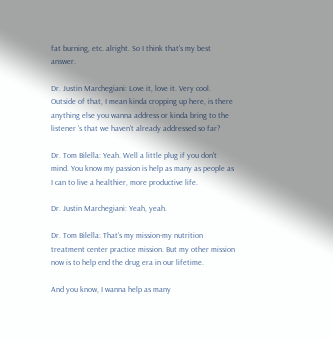fat burning, etc. alright. So I think that's my best answer.

Dr. Justin Marchegiani: Love it, love it. Very cool. Outside of that, I mean kinda cropping up here, is there anything else you wanna address or kinda bring to the listener ‘s that we haven't already addressed so far?

Dr. Tom Bilella: Yeah. Well a little plug if you don't mind. You know my passion is help as many as people as I can to live a healthier, more productive life.

Dr. Justin Marchegiani: Yeah, yeah.

Dr. Tom Bilella: That's my mission-my nutrition treatment center practice mission. But my other mission now is to help end the drug era in our lifetime.

And you know, I wanna help as many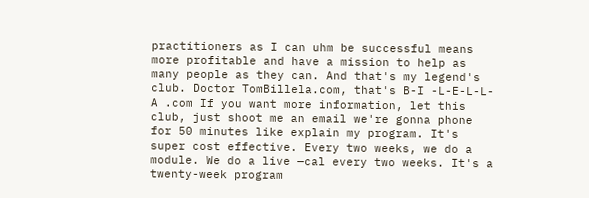practitioners as I can uhm be successful means more profitable and have a mission to help as many people as they can. And that's my legend's club. Doctor TomBillela.com, that's B-I -L-E-L-L-A .com If you want more information, let this club, just shoot me an email we're gonna phone for 50 minutes like explain my program. It's super cost effective. Every two weeks, we do a module. We do a live —cal every two weeks. It's a twenty-week program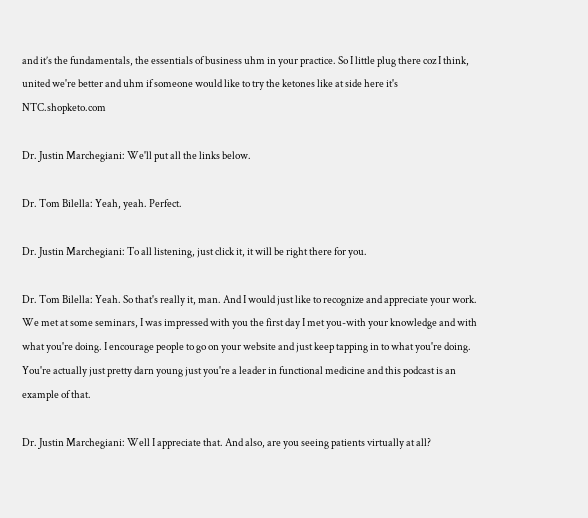and it’s the fundamentals, the essentials of business uhm in your practice. So I little plug there coz I think, united we're better and uhm if someone would like to try the ketones like at side here it's NTC.shopketo.com

Dr. Justin Marchegiani: We'll put all the links below.

Dr. Tom Bilella: Yeah, yeah. Perfect.

Dr. Justin Marchegiani: To all listening, just click it, it will be right there for you.

Dr. Tom Bilella: Yeah. So that's really it, man. And I would just like to recognize and appreciate your work. We met at some seminars, I was impressed with you the first day I met you-with your knowledge and with what you're doing. I encourage people to go on your website and just keep tapping in to what you're doing. You're actually just pretty darn young just you're a leader in functional medicine and this podcast is an example of that.

Dr. Justin Marchegiani: Well I appreciate that. And also, are you seeing patients virtually at all?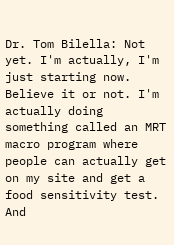Dr. Tom Bilella: Not yet. I'm actually, I'm just starting now. Believe it or not. I'm actually doing something called an MRT macro program where people can actually get on my site and get a food sensitivity test. And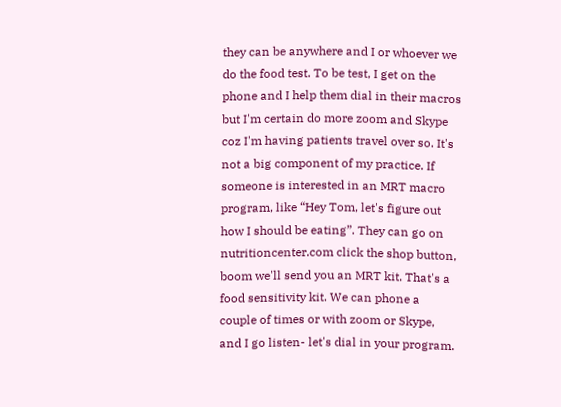they can be anywhere and I or whoever we do the food test. To be test, I get on the phone and I help them dial in their macros but I'm certain do more zoom and Skype coz I'm having patients travel over so. It's not a big component of my practice. If someone is interested in an MRT macro program, like “Hey Tom, let's figure out how I should be eating”. They can go on nutritioncenter.com click the shop button, boom we'll send you an MRT kit. That's a food sensitivity kit. We can phone a couple of times or with zoom or Skype, and I go listen- let's dial in your program.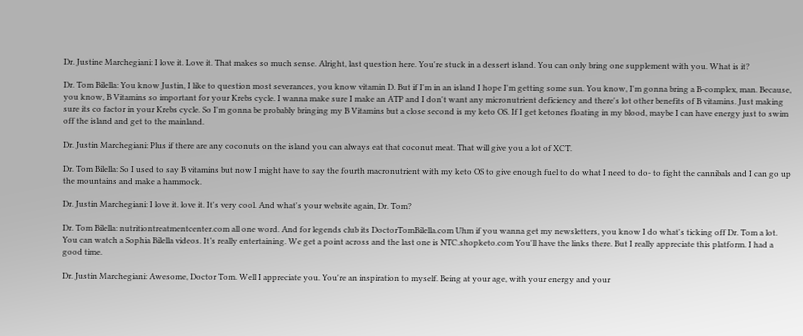Dr. Justine Marchegiani: I love it. Love it. That makes so much sense. Alright, last question here. You're stuck in a dessert island. You can only bring one supplement with you. What is it?

Dr. Tom Bilella: You know Justin, I like to question most severances, you know vitamin D. But if I'm in an island I hope I'm getting some sun. You know, I'm gonna bring a B-complex, man. Because, you know, B Vitamins so important for your Krebs cycle. I wanna make sure I make an ATP and I don't want any micronutrient deficiency and there's lot other benefits of B vitamins. Just making sure its co factor in your Krebs cycle. So I'm gonna be probably bringing my B Vitamins but a close second is my keto OS. If I get ketones floating in my blood, maybe I can have energy just to swim off the island and get to the mainland.

Dr. Justin Marchegiani: Plus if there are any coconuts on the island you can always eat that coconut meat. That will give you a lot of XCT.

Dr. Tom Bilella: So I used to say B vitamins but now I might have to say the fourth macronutrient with my keto OS to give enough fuel to do what I need to do- to fight the cannibals and I can go up the mountains and make a hammock.

Dr. Justin Marchegiani: I love it. love it. It's very cool. And what's your website again, Dr. Tom?

Dr. Tom Bilella: nutritiontreatmentcenter.com all one word. And for legends club its DoctorTomBilella.com Uhm if you wanna get my newsletters, you know I do what's ticking off Dr. Tom a lot. You can watch a Sophia Bilella videos. It’s really entertaining. We get a point across and the last one is NTC.shopketo.com You'll have the links there. But I really appreciate this platform. I had a good time.

Dr. Justin Marchegiani: Awesome, Doctor Tom. Well I appreciate you. You're an inspiration to myself. Being at your age, with your energy and your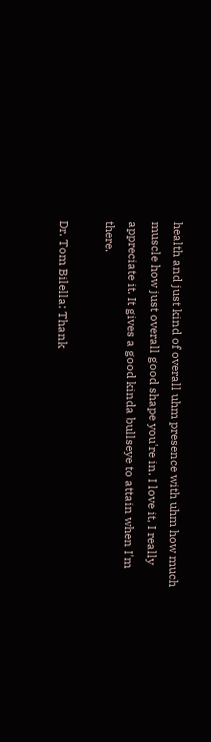health and just kind of overall uhm presence with uhm how much muscle how just overall good shape you're in. I love it, I really appreciate it. It gives a good kinda bullseye to attain when I'm there.

Dr. Tom Bilella: Thank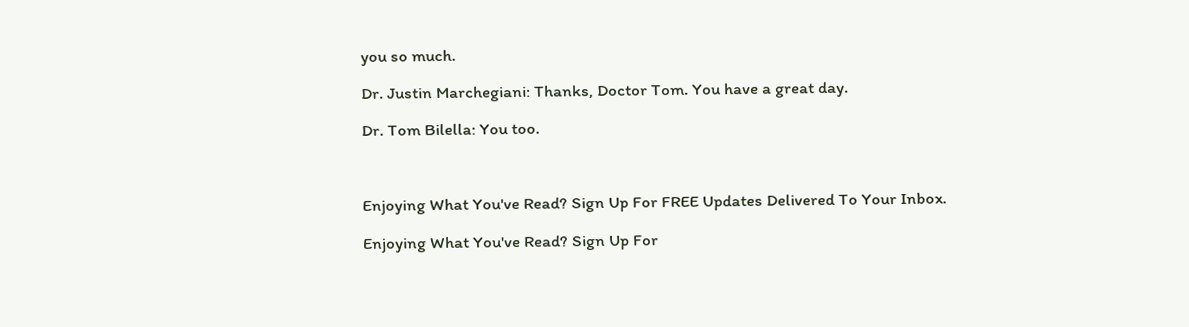you so much.

Dr. Justin Marchegiani: Thanks, Doctor Tom. You have a great day.

Dr. Tom Bilella: You too.



Enjoying What You've Read? Sign Up For FREE Updates Delivered To Your Inbox.

Enjoying What You've Read? Sign Up For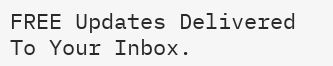FREE Updates Delivered To Your Inbox.